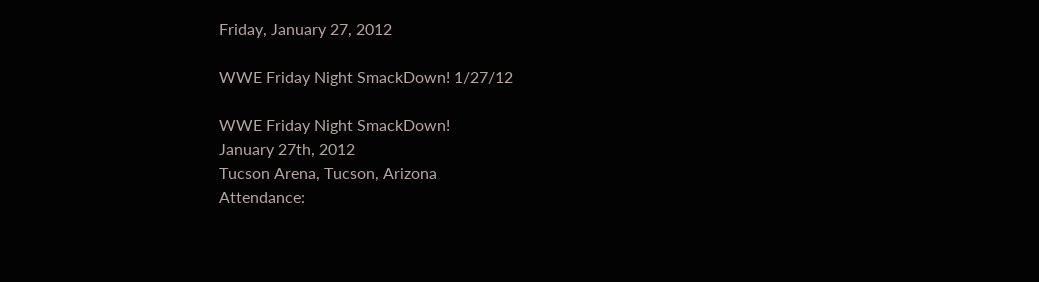Friday, January 27, 2012

WWE Friday Night SmackDown! 1/27/12

WWE Friday Night SmackDown!
January 27th, 2012
Tucson Arena, Tucson, Arizona
Attendance: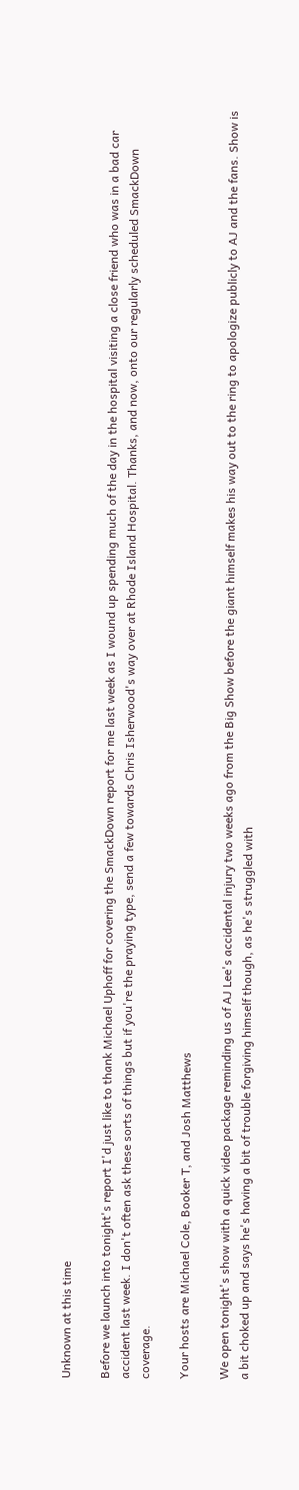Unknown at this time

Before we launch into tonight's report I'd just like to thank Michael Uphoff for covering the SmackDown report for me last week as I wound up spending much of the day in the hospital visiting a close friend who was in a bad car accident last week. I don't often ask these sorts of things but if you're the praying type, send a few towards Chris Isherwood's way over at Rhode Island Hospital. Thanks, and now, onto our regularly scheduled SmackDown coverage.

Your hosts are Michael Cole, Booker T, and Josh Matthews

We open tonight's show with a quick video package reminding us of AJ Lee's accidental injury two weeks ago from the Big Show before the giant himself makes his way out to the ring to apologize publicly to AJ and the fans. Show is a bit choked up and says he's having a bit of trouble forgiving himself though, as he's struggled with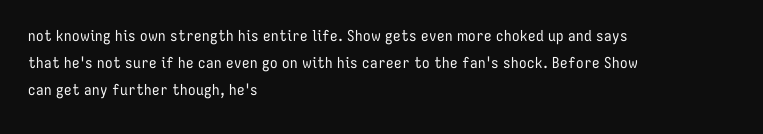not knowing his own strength his entire life. Show gets even more choked up and says that he's not sure if he can even go on with his career to the fan's shock. Before Show can get any further though, he's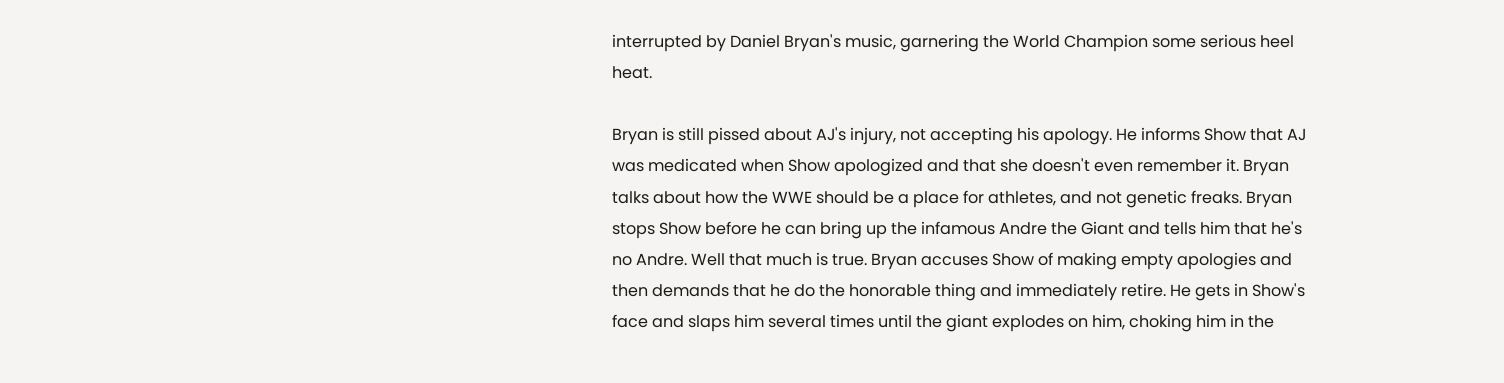interrupted by Daniel Bryan's music, garnering the World Champion some serious heel heat.

Bryan is still pissed about AJ's injury, not accepting his apology. He informs Show that AJ was medicated when Show apologized and that she doesn't even remember it. Bryan talks about how the WWE should be a place for athletes, and not genetic freaks. Bryan stops Show before he can bring up the infamous Andre the Giant and tells him that he's no Andre. Well that much is true. Bryan accuses Show of making empty apologies and then demands that he do the honorable thing and immediately retire. He gets in Show's face and slaps him several times until the giant explodes on him, choking him in the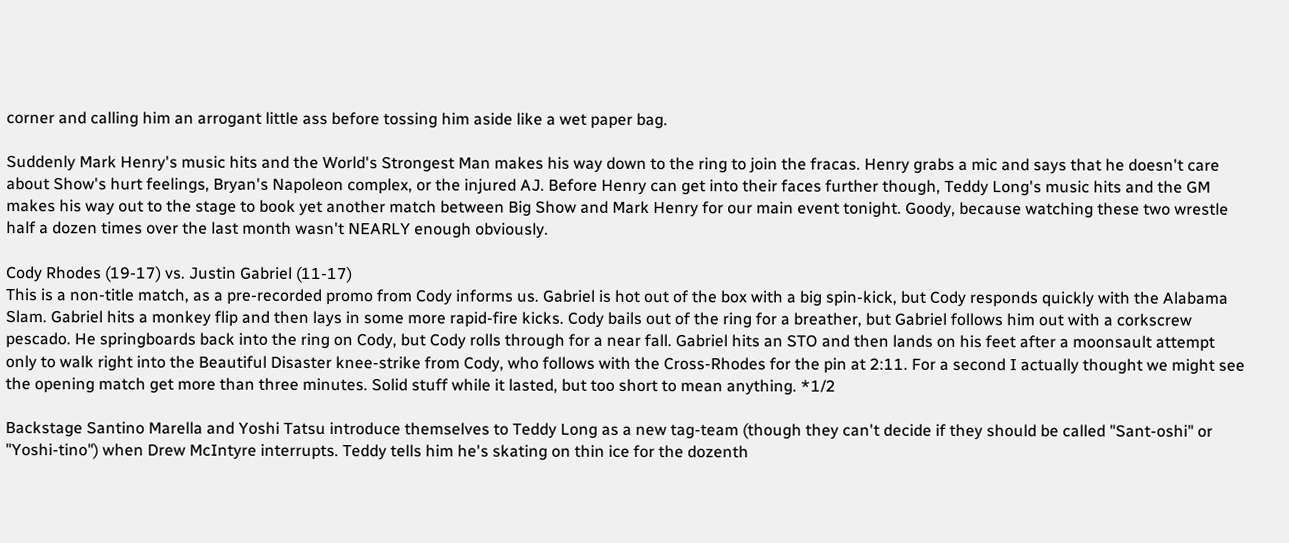corner and calling him an arrogant little ass before tossing him aside like a wet paper bag.

Suddenly Mark Henry's music hits and the World's Strongest Man makes his way down to the ring to join the fracas. Henry grabs a mic and says that he doesn't care about Show's hurt feelings, Bryan's Napoleon complex, or the injured AJ. Before Henry can get into their faces further though, Teddy Long's music hits and the GM makes his way out to the stage to book yet another match between Big Show and Mark Henry for our main event tonight. Goody, because watching these two wrestle half a dozen times over the last month wasn't NEARLY enough obviously.

Cody Rhodes (19-17) vs. Justin Gabriel (11-17)
This is a non-title match, as a pre-recorded promo from Cody informs us. Gabriel is hot out of the box with a big spin-kick, but Cody responds quickly with the Alabama Slam. Gabriel hits a monkey flip and then lays in some more rapid-fire kicks. Cody bails out of the ring for a breather, but Gabriel follows him out with a corkscrew pescado. He springboards back into the ring on Cody, but Cody rolls through for a near fall. Gabriel hits an STO and then lands on his feet after a moonsault attempt only to walk right into the Beautiful Disaster knee-strike from Cody, who follows with the Cross-Rhodes for the pin at 2:11. For a second I actually thought we might see the opening match get more than three minutes. Solid stuff while it lasted, but too short to mean anything. *1/2

Backstage Santino Marella and Yoshi Tatsu introduce themselves to Teddy Long as a new tag-team (though they can't decide if they should be called "Sant-oshi" or "Yoshi-tino") when Drew McIntyre interrupts. Teddy tells him he's skating on thin ice for the dozenth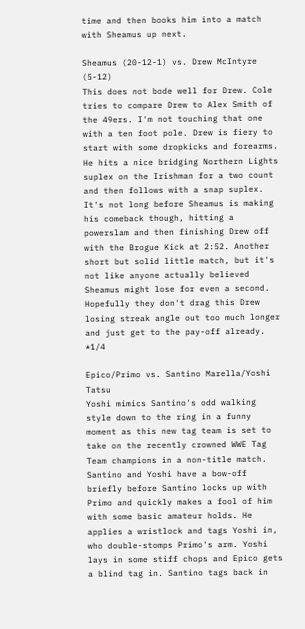time and then books him into a match with Sheamus up next.

Sheamus (20-12-1) vs. Drew McIntyre (5-12)
This does not bode well for Drew. Cole tries to compare Drew to Alex Smith of the 49ers. I'm not touching that one with a ten foot pole. Drew is fiery to start with some dropkicks and forearms. He hits a nice bridging Northern Lights suplex on the Irishman for a two count and then follows with a snap suplex. It's not long before Sheamus is making his comeback though, hitting a powerslam and then finishing Drew off with the Brogue Kick at 2:52. Another short but solid little match, but it's not like anyone actually believed Sheamus might lose for even a second. Hopefully they don't drag this Drew losing streak angle out too much longer and just get to the pay-off already. *1/4

Epico/Primo vs. Santino Marella/Yoshi Tatsu
Yoshi mimics Santino's odd walking style down to the ring in a funny moment as this new tag team is set to take on the recently crowned WWE Tag Team champions in a non-title match. Santino and Yoshi have a bow-off briefly before Santino locks up with Primo and quickly makes a fool of him with some basic amateur holds. He applies a wristlock and tags Yoshi in, who double-stomps Primo's arm. Yoshi lays in some stiff chops and Epico gets a blind tag in. Santino tags back in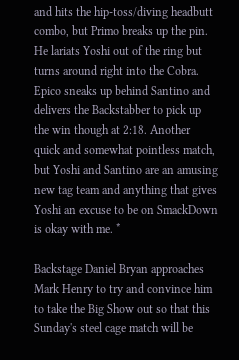and hits the hip-toss/diving headbutt combo, but Primo breaks up the pin. He lariats Yoshi out of the ring but turns around right into the Cobra. Epico sneaks up behind Santino and delivers the Backstabber to pick up the win though at 2:18. Another quick and somewhat pointless match, but Yoshi and Santino are an amusing new tag team and anything that gives Yoshi an excuse to be on SmackDown is okay with me. *

Backstage Daniel Bryan approaches Mark Henry to try and convince him to take the Big Show out so that this Sunday's steel cage match will be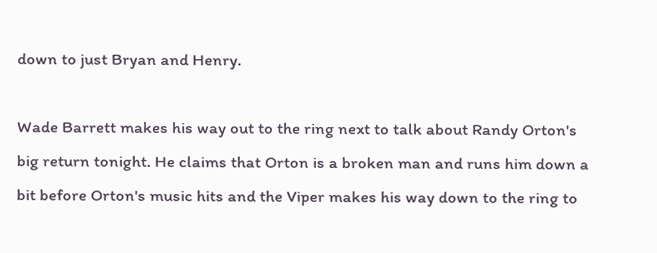down to just Bryan and Henry.

Wade Barrett makes his way out to the ring next to talk about Randy Orton's big return tonight. He claims that Orton is a broken man and runs him down a bit before Orton's music hits and the Viper makes his way down to the ring to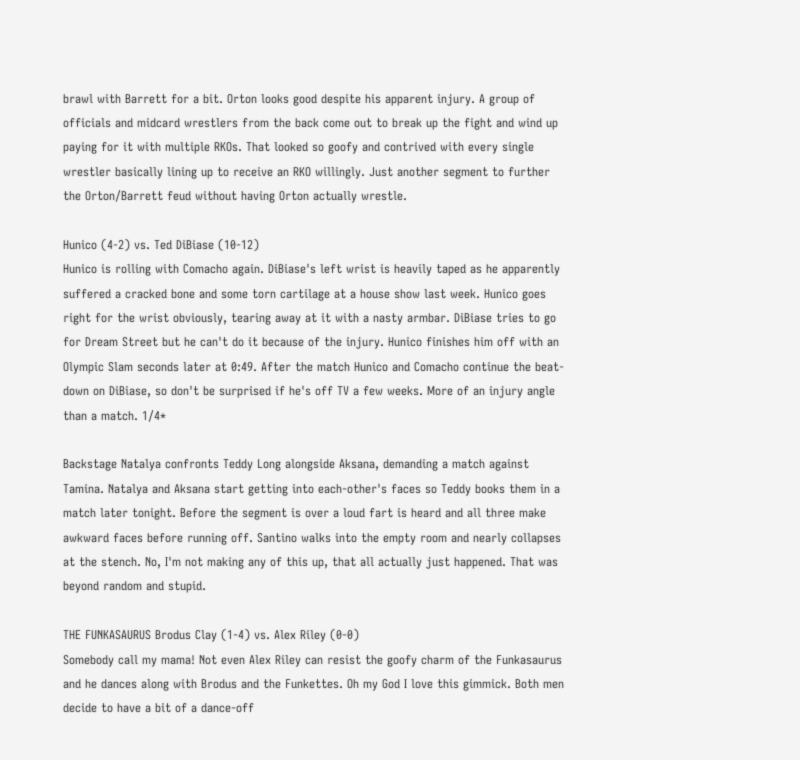brawl with Barrett for a bit. Orton looks good despite his apparent injury. A group of officials and midcard wrestlers from the back come out to break up the fight and wind up paying for it with multiple RKOs. That looked so goofy and contrived with every single wrestler basically lining up to receive an RKO willingly. Just another segment to further the Orton/Barrett feud without having Orton actually wrestle.

Hunico (4-2) vs. Ted DiBiase (10-12)
Hunico is rolling with Comacho again. DiBiase's left wrist is heavily taped as he apparently suffered a cracked bone and some torn cartilage at a house show last week. Hunico goes right for the wrist obviously, tearing away at it with a nasty armbar. DiBiase tries to go for Dream Street but he can't do it because of the injury. Hunico finishes him off with an Olympic Slam seconds later at 0:49. After the match Hunico and Comacho continue the beat-down on DiBiase, so don't be surprised if he's off TV a few weeks. More of an injury angle than a match. 1/4*

Backstage Natalya confronts Teddy Long alongside Aksana, demanding a match against Tamina. Natalya and Aksana start getting into each-other's faces so Teddy books them in a match later tonight. Before the segment is over a loud fart is heard and all three make awkward faces before running off. Santino walks into the empty room and nearly collapses at the stench. No, I'm not making any of this up, that all actually just happened. That was beyond random and stupid.

THE FUNKASAURUS Brodus Clay (1-4) vs. Alex Riley (0-0)
Somebody call my mama! Not even Alex Riley can resist the goofy charm of the Funkasaurus and he dances along with Brodus and the Funkettes. Oh my God I love this gimmick. Both men decide to have a bit of a dance-off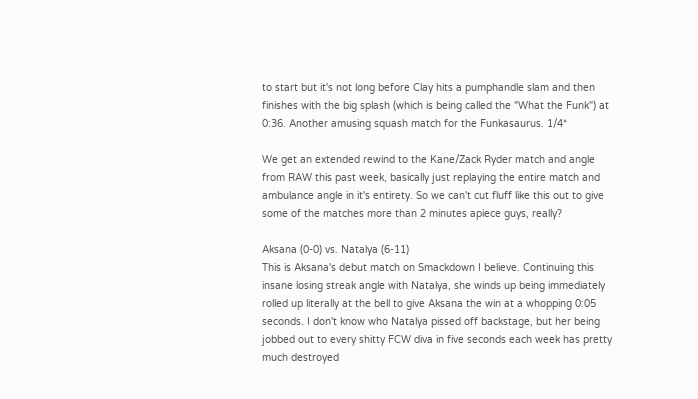to start but it's not long before Clay hits a pumphandle slam and then finishes with the big splash (which is being called the "What the Funk") at 0:36. Another amusing squash match for the Funkasaurus. 1/4*

We get an extended rewind to the Kane/Zack Ryder match and angle from RAW this past week, basically just replaying the entire match and ambulance angle in it's entirety. So we can't cut fluff like this out to give some of the matches more than 2 minutes apiece guys, really?

Aksana (0-0) vs. Natalya (6-11)
This is Aksana's debut match on Smackdown I believe. Continuing this insane losing streak angle with Natalya, she winds up being immediately rolled up literally at the bell to give Aksana the win at a whopping 0:05 seconds. I don't know who Natalya pissed off backstage, but her being jobbed out to every shitty FCW diva in five seconds each week has pretty much destroyed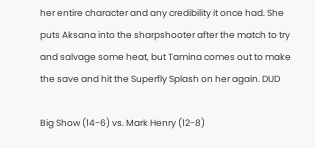her entire character and any credibility it once had. She puts Aksana into the sharpshooter after the match to try and salvage some heat, but Tamina comes out to make the save and hit the Superfly Splash on her again. DUD

Big Show (14-6) vs. Mark Henry (12-8)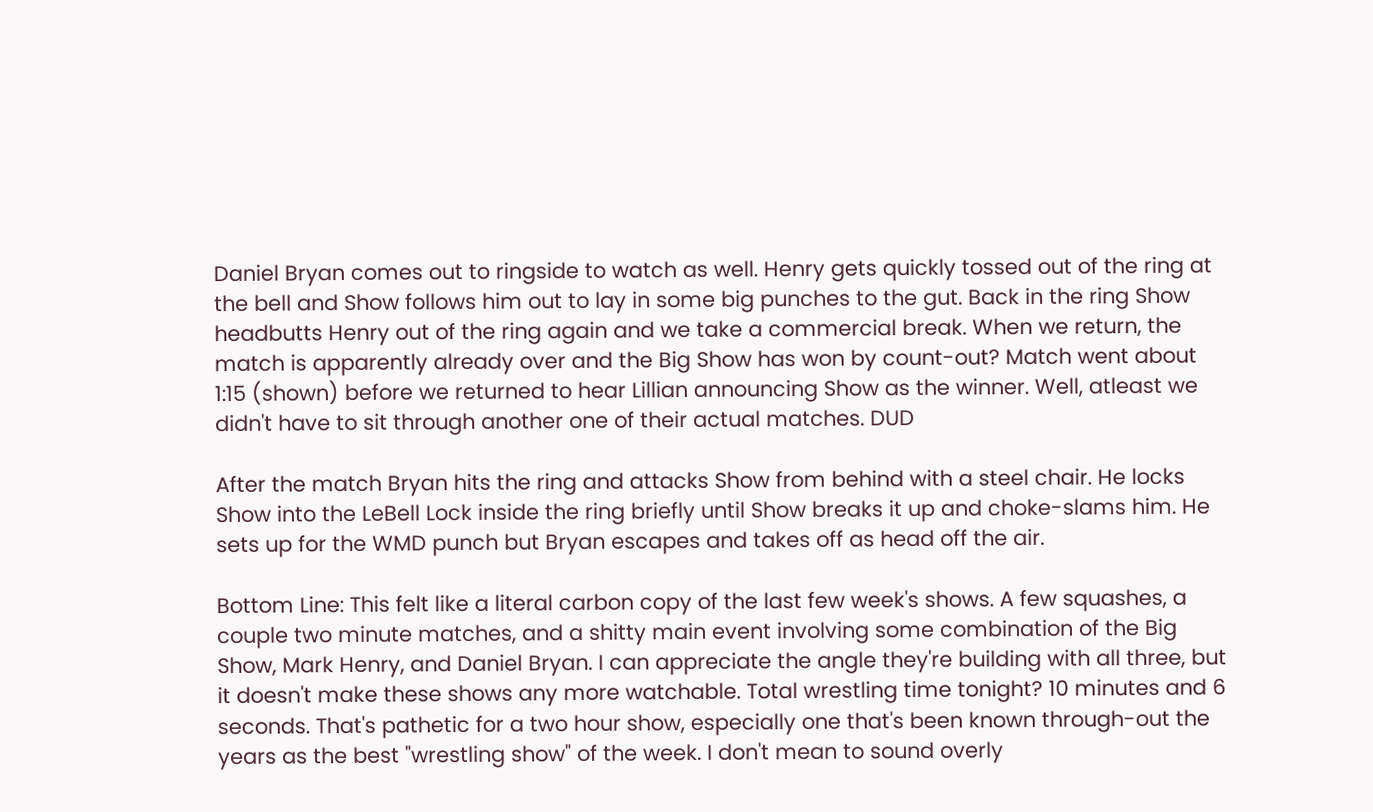Daniel Bryan comes out to ringside to watch as well. Henry gets quickly tossed out of the ring at the bell and Show follows him out to lay in some big punches to the gut. Back in the ring Show headbutts Henry out of the ring again and we take a commercial break. When we return, the match is apparently already over and the Big Show has won by count-out? Match went about 1:15 (shown) before we returned to hear Lillian announcing Show as the winner. Well, atleast we didn't have to sit through another one of their actual matches. DUD

After the match Bryan hits the ring and attacks Show from behind with a steel chair. He locks Show into the LeBell Lock inside the ring briefly until Show breaks it up and choke-slams him. He sets up for the WMD punch but Bryan escapes and takes off as head off the air.

Bottom Line: This felt like a literal carbon copy of the last few week's shows. A few squashes, a couple two minute matches, and a shitty main event involving some combination of the Big Show, Mark Henry, and Daniel Bryan. I can appreciate the angle they're building with all three, but it doesn't make these shows any more watchable. Total wrestling time tonight? 10 minutes and 6 seconds. That's pathetic for a two hour show, especially one that's been known through-out the years as the best "wrestling show" of the week. I don't mean to sound overly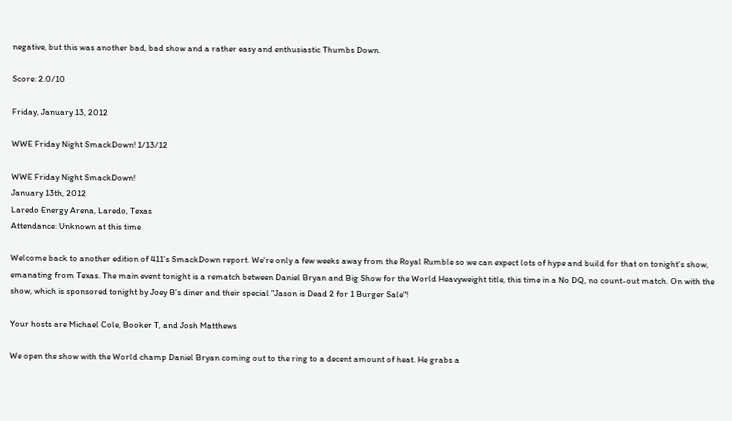negative, but this was another bad, bad show and a rather easy and enthusiastic Thumbs Down.

Score: 2.0/10

Friday, January 13, 2012

WWE Friday Night SmackDown! 1/13/12

WWE Friday Night SmackDown!
January 13th, 2012
Laredo Energy Arena, Laredo, Texas
Attendance: Unknown at this time

Welcome back to another edition of 411's SmackDown report. We're only a few weeks away from the Royal Rumble so we can expect lots of hype and build for that on tonight's show, emanating from Texas. The main event tonight is a rematch between Daniel Bryan and Big Show for the World Heavyweight title, this time in a No DQ, no count-out match. On with the show, which is sponsored tonight by Joey B's diner and their special "Jason is Dead 2 for 1 Burger Sale"!

Your hosts are Michael Cole, Booker T, and Josh Matthews

We open the show with the World champ Daniel Bryan coming out to the ring to a decent amount of heat. He grabs a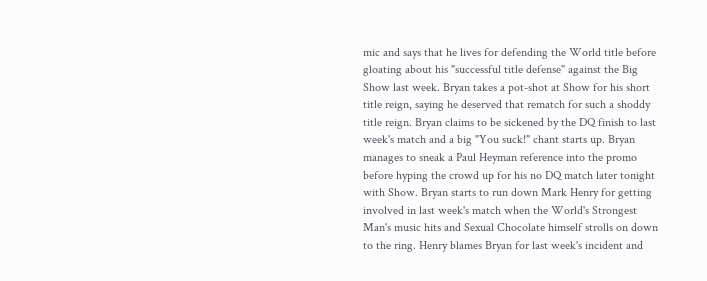mic and says that he lives for defending the World title before gloating about his "successful title defense" against the Big Show last week. Bryan takes a pot-shot at Show for his short title reign, saying he deserved that rematch for such a shoddy title reign. Bryan claims to be sickened by the DQ finish to last week's match and a big "You suck!" chant starts up. Bryan manages to sneak a Paul Heyman reference into the promo before hyping the crowd up for his no DQ match later tonight with Show. Bryan starts to run down Mark Henry for getting involved in last week's match when the World's Strongest Man's music hits and Sexual Chocolate himself strolls on down to the ring. Henry blames Bryan for last week's incident and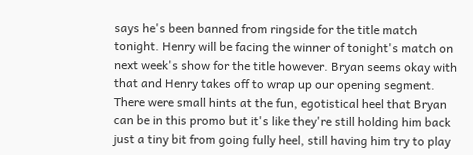says he's been banned from ringside for the title match tonight. Henry will be facing the winner of tonight's match on next week's show for the title however. Bryan seems okay with that and Henry takes off to wrap up our opening segment. There were small hints at the fun, egotistical heel that Bryan can be in this promo but it's like they're still holding him back just a tiny bit from going fully heel, still having him try to play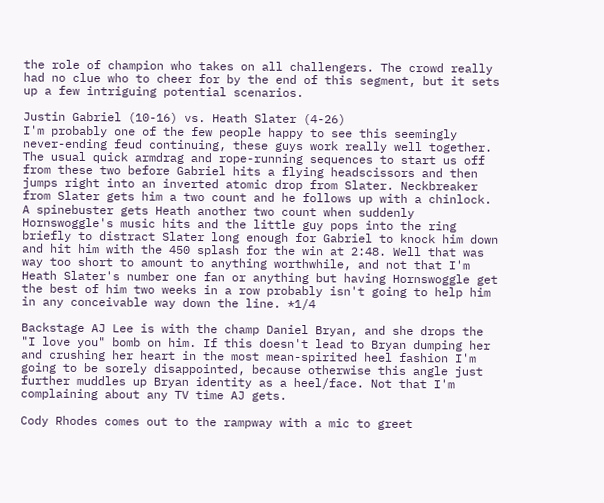the role of champion who takes on all challengers. The crowd really had no clue who to cheer for by the end of this segment, but it sets up a few intriguing potential scenarios.

Justin Gabriel (10-16) vs. Heath Slater (4-26)
I'm probably one of the few people happy to see this seemingly never-ending feud continuing, these guys work really well together. The usual quick armdrag and rope-running sequences to start us off from these two before Gabriel hits a flying headscissors and then jumps right into an inverted atomic drop from Slater. Neckbreaker from Slater gets him a two count and he follows up with a chinlock. A spinebuster gets Heath another two count when suddenly Hornswoggle's music hits and the little guy pops into the ring briefly to distract Slater long enough for Gabriel to knock him down and hit him with the 450 splash for the win at 2:48. Well that was way too short to amount to anything worthwhile, and not that I'm Heath Slater's number one fan or anything but having Hornswoggle get the best of him two weeks in a row probably isn't going to help him in any conceivable way down the line. *1/4

Backstage AJ Lee is with the champ Daniel Bryan, and she drops the "I love you" bomb on him. If this doesn't lead to Bryan dumping her and crushing her heart in the most mean-spirited heel fashion I'm going to be sorely disappointed, because otherwise this angle just further muddles up Bryan identity as a heel/face. Not that I'm complaining about any TV time AJ gets.

Cody Rhodes comes out to the rampway with a mic to greet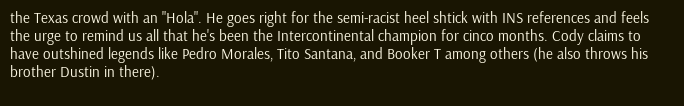the Texas crowd with an "Hola". He goes right for the semi-racist heel shtick with INS references and feels the urge to remind us all that he's been the Intercontinental champion for cinco months. Cody claims to have outshined legends like Pedro Morales, Tito Santana, and Booker T among others (he also throws his brother Dustin in there).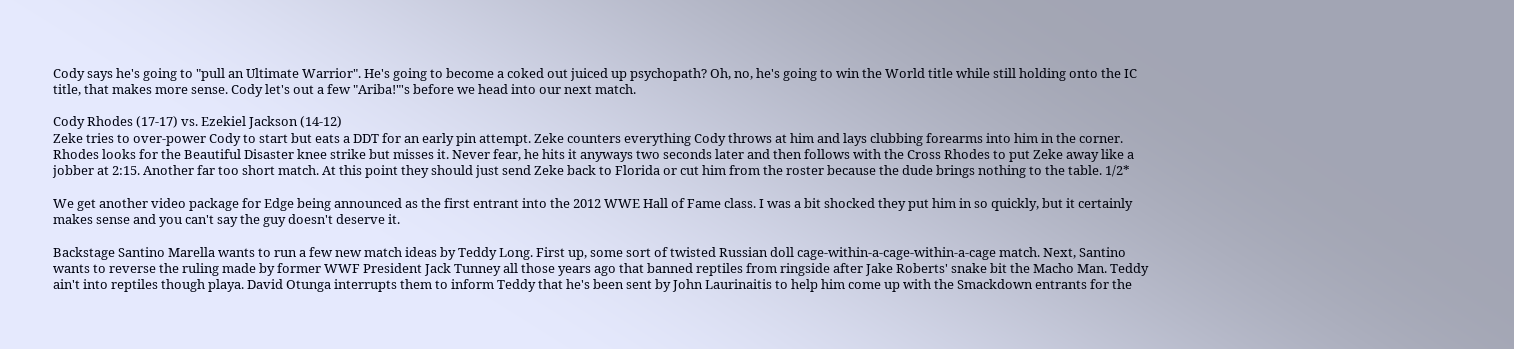Cody says he's going to "pull an Ultimate Warrior". He's going to become a coked out juiced up psychopath? Oh, no, he's going to win the World title while still holding onto the IC title, that makes more sense. Cody let's out a few "Ariba!"'s before we head into our next match.

Cody Rhodes (17-17) vs. Ezekiel Jackson (14-12)
Zeke tries to over-power Cody to start but eats a DDT for an early pin attempt. Zeke counters everything Cody throws at him and lays clubbing forearms into him in the corner. Rhodes looks for the Beautiful Disaster knee strike but misses it. Never fear, he hits it anyways two seconds later and then follows with the Cross Rhodes to put Zeke away like a jobber at 2:15. Another far too short match. At this point they should just send Zeke back to Florida or cut him from the roster because the dude brings nothing to the table. 1/2*

We get another video package for Edge being announced as the first entrant into the 2012 WWE Hall of Fame class. I was a bit shocked they put him in so quickly, but it certainly makes sense and you can't say the guy doesn't deserve it.

Backstage Santino Marella wants to run a few new match ideas by Teddy Long. First up, some sort of twisted Russian doll cage-within-a-cage-within-a-cage match. Next, Santino wants to reverse the ruling made by former WWF President Jack Tunney all those years ago that banned reptiles from ringside after Jake Roberts' snake bit the Macho Man. Teddy ain't into reptiles though playa. David Otunga interrupts them to inform Teddy that he's been sent by John Laurinaitis to help him come up with the Smackdown entrants for the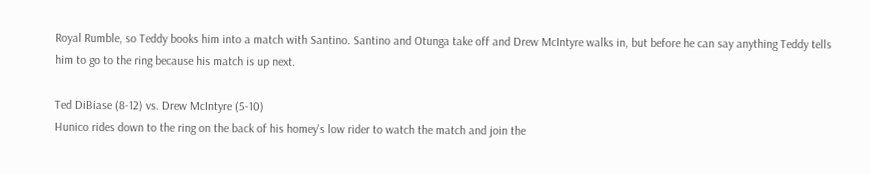Royal Rumble, so Teddy books him into a match with Santino. Santino and Otunga take off and Drew McIntyre walks in, but before he can say anything Teddy tells him to go to the ring because his match is up next.

Ted DiBiase (8-12) vs. Drew McIntyre (5-10)
Hunico rides down to the ring on the back of his homey's low rider to watch the match and join the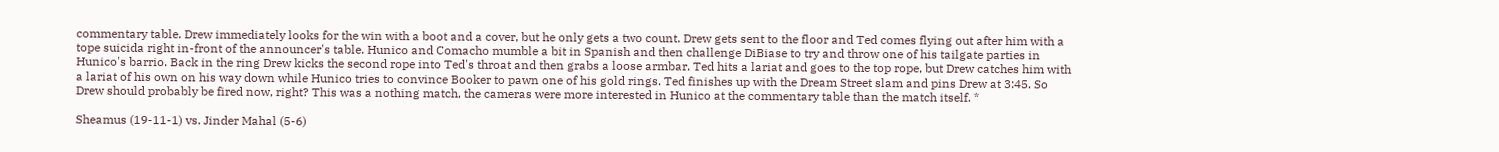commentary table. Drew immediately looks for the win with a boot and a cover, but he only gets a two count. Drew gets sent to the floor and Ted comes flying out after him with a tope suicida right in-front of the announcer's table. Hunico and Comacho mumble a bit in Spanish and then challenge DiBiase to try and throw one of his tailgate parties in Hunico's barrio. Back in the ring Drew kicks the second rope into Ted's throat and then grabs a loose armbar. Ted hits a lariat and goes to the top rope, but Drew catches him with a lariat of his own on his way down while Hunico tries to convince Booker to pawn one of his gold rings. Ted finishes up with the Dream Street slam and pins Drew at 3:45. So Drew should probably be fired now, right? This was a nothing match, the cameras were more interested in Hunico at the commentary table than the match itself. *

Sheamus (19-11-1) vs. Jinder Mahal (5-6)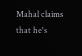Mahal claims that he's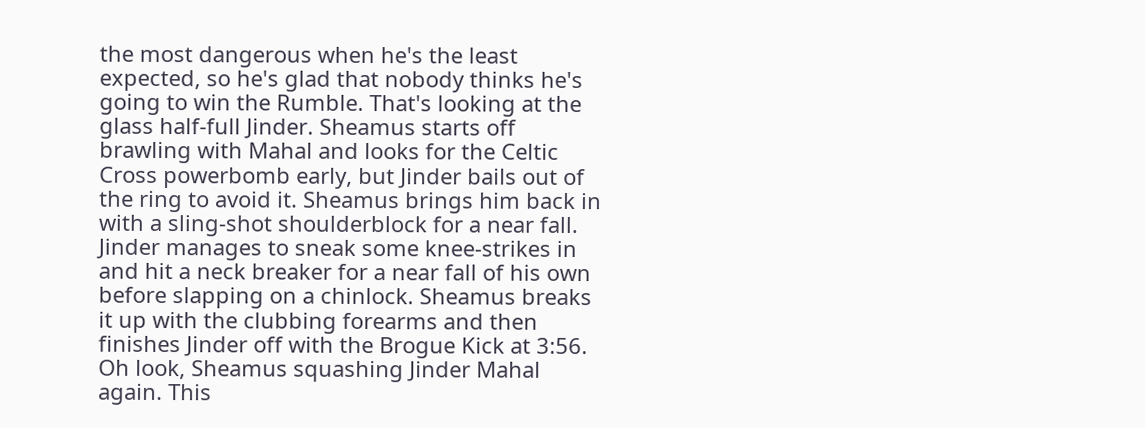the most dangerous when he's the least expected, so he's glad that nobody thinks he's going to win the Rumble. That's looking at the glass half-full Jinder. Sheamus starts off brawling with Mahal and looks for the Celtic Cross powerbomb early, but Jinder bails out of the ring to avoid it. Sheamus brings him back in with a sling-shot shoulderblock for a near fall. Jinder manages to sneak some knee-strikes in and hit a neck breaker for a near fall of his own before slapping on a chinlock. Sheamus breaks it up with the clubbing forearms and then finishes Jinder off with the Brogue Kick at 3:56. Oh look, Sheamus squashing Jinder Mahal again. This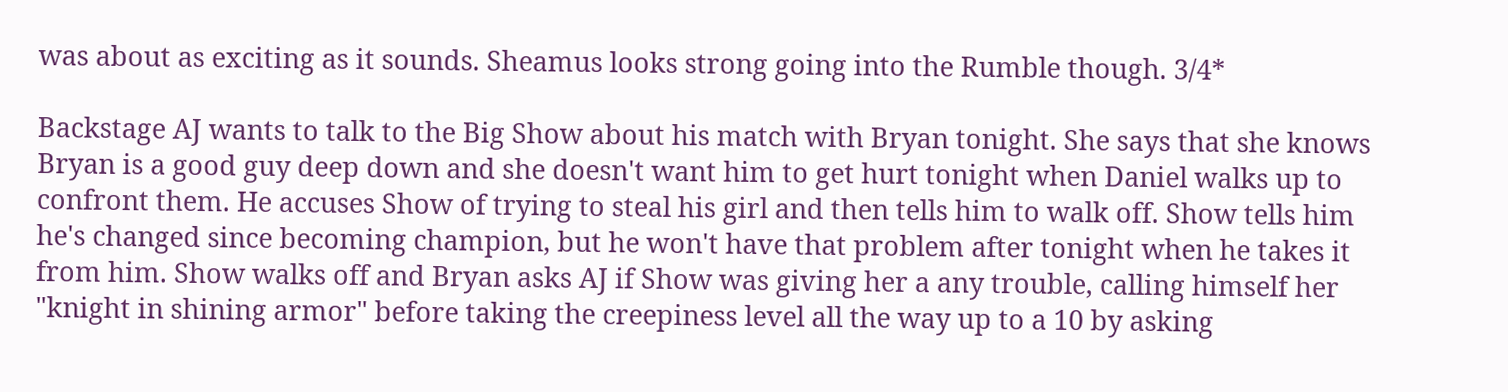was about as exciting as it sounds. Sheamus looks strong going into the Rumble though. 3/4*

Backstage AJ wants to talk to the Big Show about his match with Bryan tonight. She says that she knows Bryan is a good guy deep down and she doesn't want him to get hurt tonight when Daniel walks up to confront them. He accuses Show of trying to steal his girl and then tells him to walk off. Show tells him he's changed since becoming champion, but he won't have that problem after tonight when he takes it from him. Show walks off and Bryan asks AJ if Show was giving her a any trouble, calling himself her "knight in shining armor" before taking the creepiness level all the way up to a 10 by asking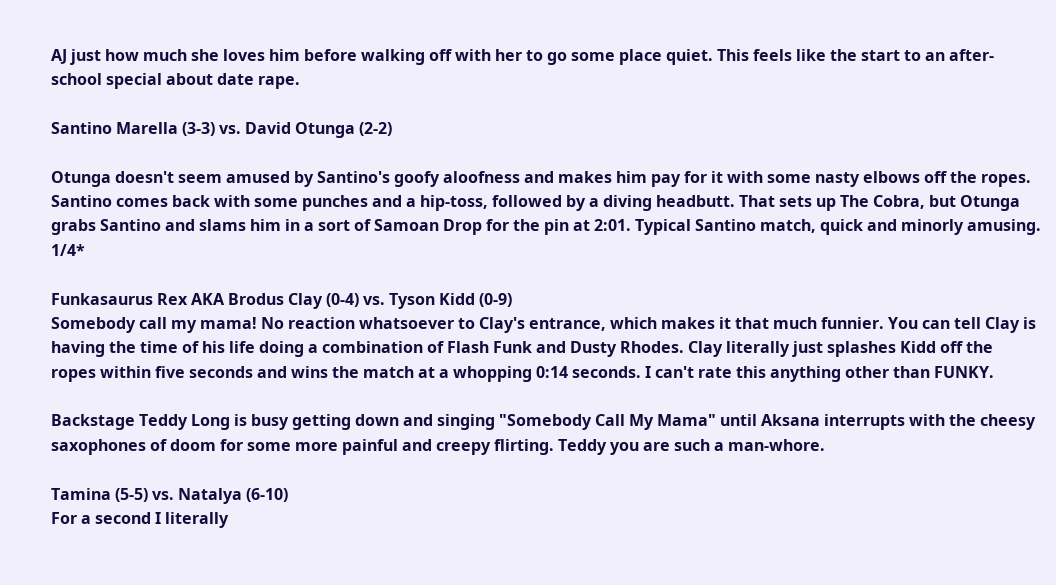AJ just how much she loves him before walking off with her to go some place quiet. This feels like the start to an after-school special about date rape.

Santino Marella (3-3) vs. David Otunga (2-2)

Otunga doesn't seem amused by Santino's goofy aloofness and makes him pay for it with some nasty elbows off the ropes. Santino comes back with some punches and a hip-toss, followed by a diving headbutt. That sets up The Cobra, but Otunga grabs Santino and slams him in a sort of Samoan Drop for the pin at 2:01. Typical Santino match, quick and minorly amusing. 1/4*

Funkasaurus Rex AKA Brodus Clay (0-4) vs. Tyson Kidd (0-9)
Somebody call my mama! No reaction whatsoever to Clay's entrance, which makes it that much funnier. You can tell Clay is having the time of his life doing a combination of Flash Funk and Dusty Rhodes. Clay literally just splashes Kidd off the ropes within five seconds and wins the match at a whopping 0:14 seconds. I can't rate this anything other than FUNKY.

Backstage Teddy Long is busy getting down and singing "Somebody Call My Mama" until Aksana interrupts with the cheesy saxophones of doom for some more painful and creepy flirting. Teddy you are such a man-whore.

Tamina (5-5) vs. Natalya (6-10)
For a second I literally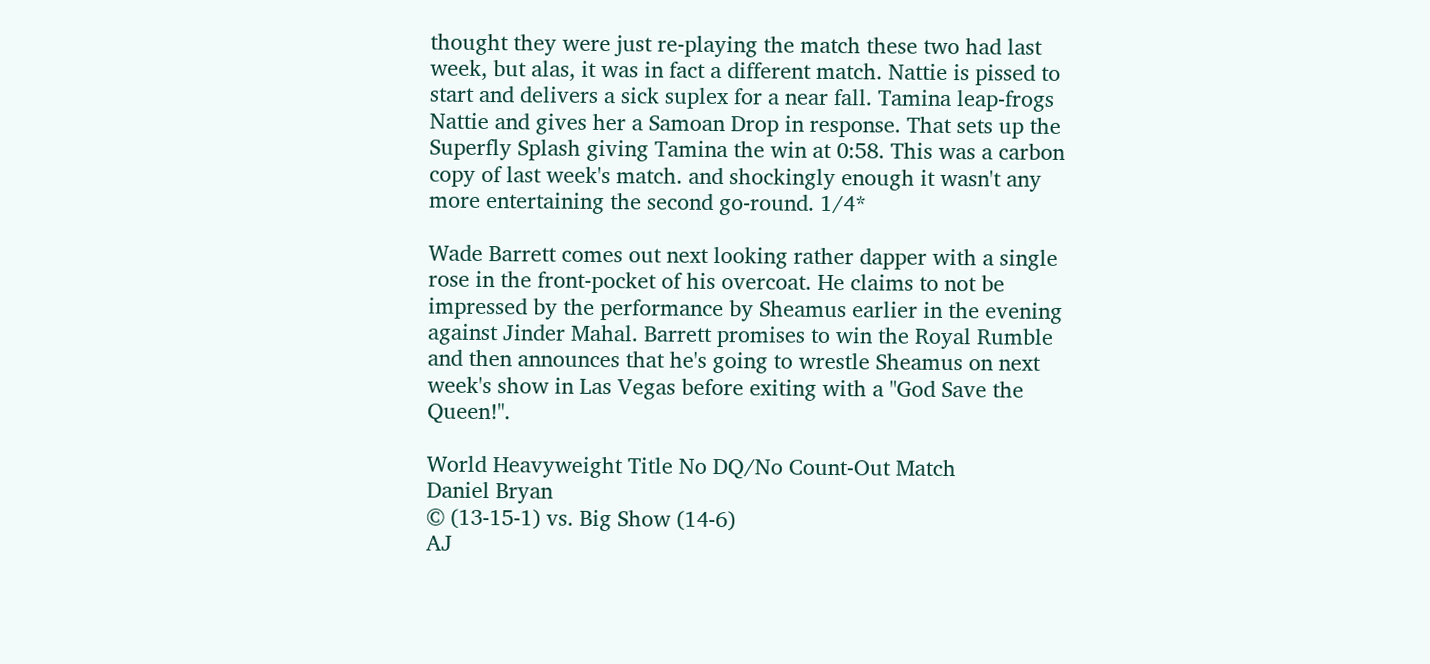thought they were just re-playing the match these two had last week, but alas, it was in fact a different match. Nattie is pissed to start and delivers a sick suplex for a near fall. Tamina leap-frogs Nattie and gives her a Samoan Drop in response. That sets up the Superfly Splash giving Tamina the win at 0:58. This was a carbon copy of last week's match. and shockingly enough it wasn't any more entertaining the second go-round. 1/4*

Wade Barrett comes out next looking rather dapper with a single rose in the front-pocket of his overcoat. He claims to not be impressed by the performance by Sheamus earlier in the evening against Jinder Mahal. Barrett promises to win the Royal Rumble and then announces that he's going to wrestle Sheamus on next week's show in Las Vegas before exiting with a "God Save the Queen!".

World Heavyweight Title No DQ/No Count-Out Match
Daniel Bryan
© (13-15-1) vs. Big Show (14-6)
AJ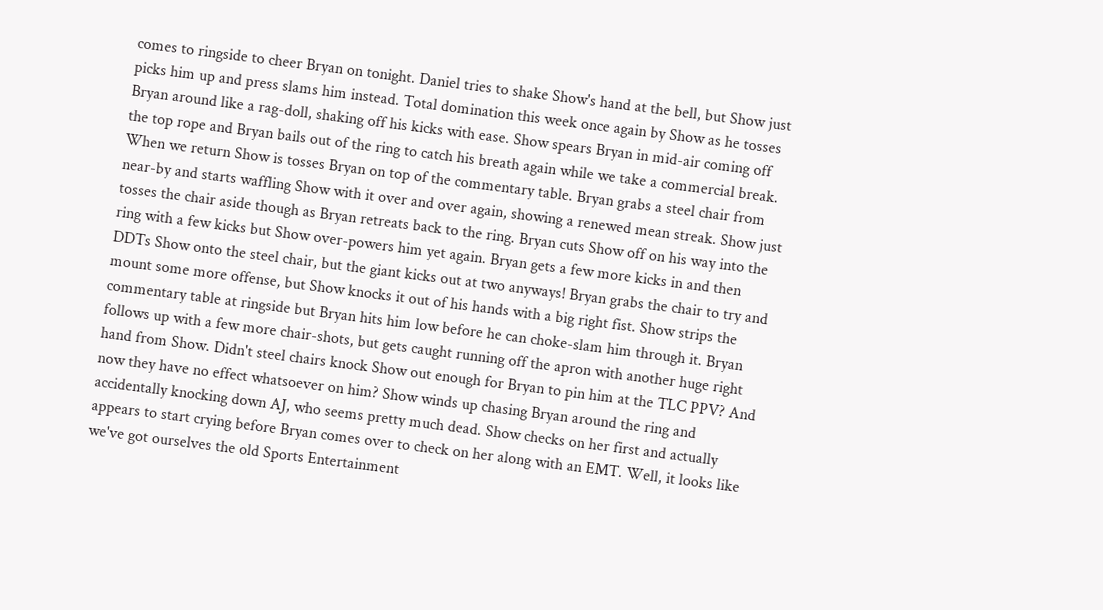comes to ringside to cheer Bryan on tonight. Daniel tries to shake Show's hand at the bell, but Show just picks him up and press slams him instead. Total domination this week once again by Show as he tosses Bryan around like a rag-doll, shaking off his kicks with ease. Show spears Bryan in mid-air coming off the top rope and Bryan bails out of the ring to catch his breath again while we take a commercial break. When we return Show is tosses Bryan on top of the commentary table. Bryan grabs a steel chair from near-by and starts waffling Show with it over and over again, showing a renewed mean streak. Show just tosses the chair aside though as Bryan retreats back to the ring. Bryan cuts Show off on his way into the ring with a few kicks but Show over-powers him yet again. Bryan gets a few more kicks in and then DDTs Show onto the steel chair, but the giant kicks out at two anyways! Bryan grabs the chair to try and mount some more offense, but Show knocks it out of his hands with a big right fist. Show strips the commentary table at ringside but Bryan hits him low before he can choke-slam him through it. Bryan follows up with a few more chair-shots, but gets caught running off the apron with another huge right hand from Show. Didn't steel chairs knock Show out enough for Bryan to pin him at the TLC PPV? And now they have no effect whatsoever on him? Show winds up chasing Bryan around the ring and accidentally knocking down AJ, who seems pretty much dead. Show checks on her first and actually appears to start crying before Bryan comes over to check on her along with an EMT. Well, it looks like we've got ourselves the old Sports Entertainment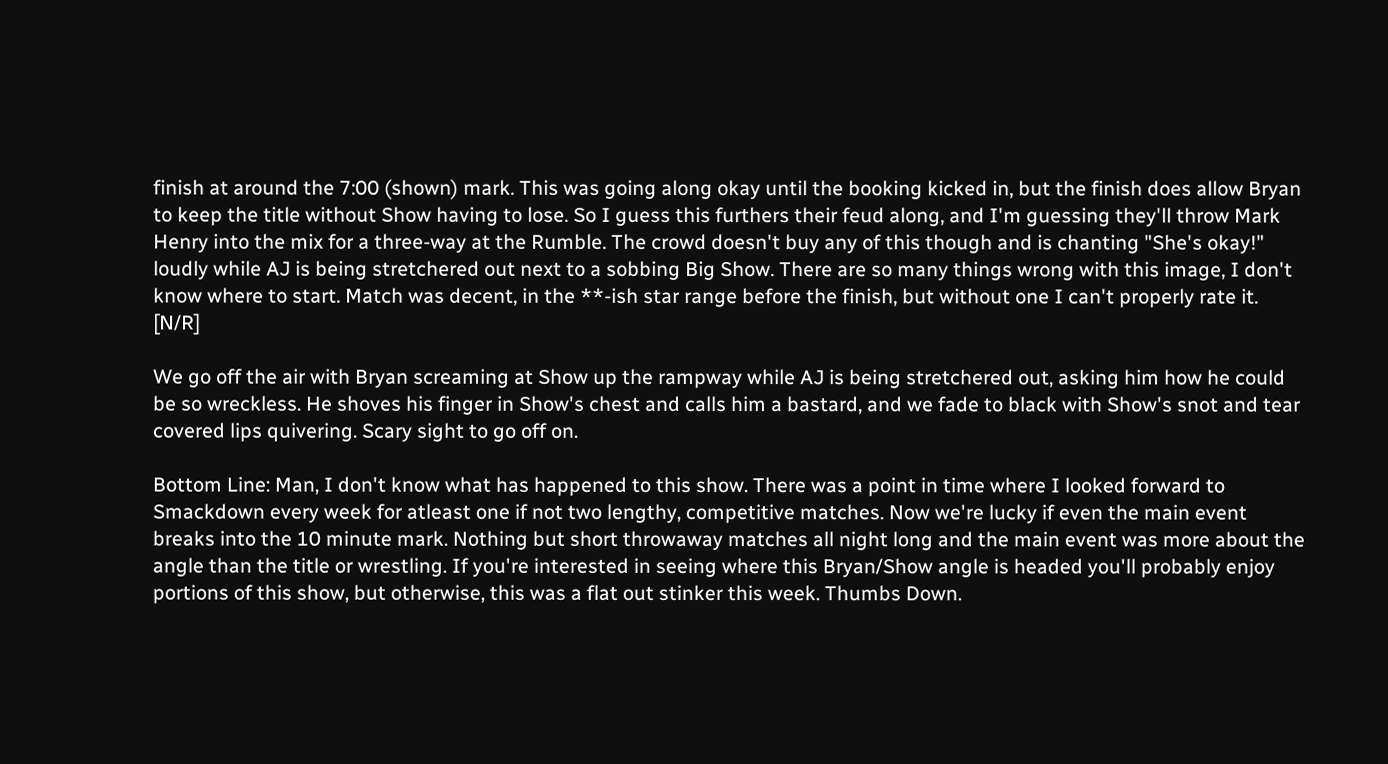finish at around the 7:00 (shown) mark. This was going along okay until the booking kicked in, but the finish does allow Bryan to keep the title without Show having to lose. So I guess this furthers their feud along, and I'm guessing they'll throw Mark Henry into the mix for a three-way at the Rumble. The crowd doesn't buy any of this though and is chanting "She's okay!" loudly while AJ is being stretchered out next to a sobbing Big Show. There are so many things wrong with this image, I don't know where to start. Match was decent, in the **-ish star range before the finish, but without one I can't properly rate it. [N/R]

We go off the air with Bryan screaming at Show up the rampway while AJ is being stretchered out, asking him how he could be so wreckless. He shoves his finger in Show's chest and calls him a bastard, and we fade to black with Show's snot and tear covered lips quivering. Scary sight to go off on.

Bottom Line: Man, I don't know what has happened to this show. There was a point in time where I looked forward to Smackdown every week for atleast one if not two lengthy, competitive matches. Now we're lucky if even the main event breaks into the 10 minute mark. Nothing but short throwaway matches all night long and the main event was more about the angle than the title or wrestling. If you're interested in seeing where this Bryan/Show angle is headed you'll probably enjoy portions of this show, but otherwise, this was a flat out stinker this week. Thumbs Down.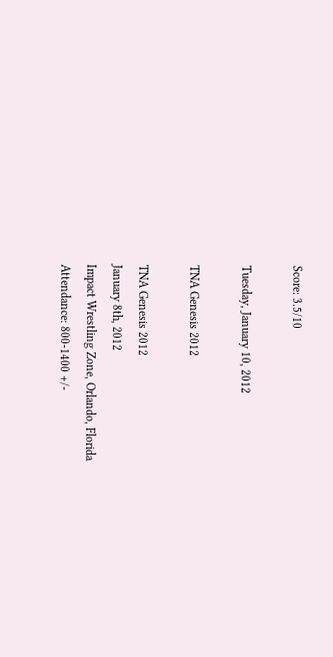Score: 3.5/10

Tuesday, January 10, 2012

TNA Genesis 2012

TNA Genesis 2012
January 8th, 2012
Impact Wrestling Zone, Orlando, Florida
Attendance: 800-1400 +/-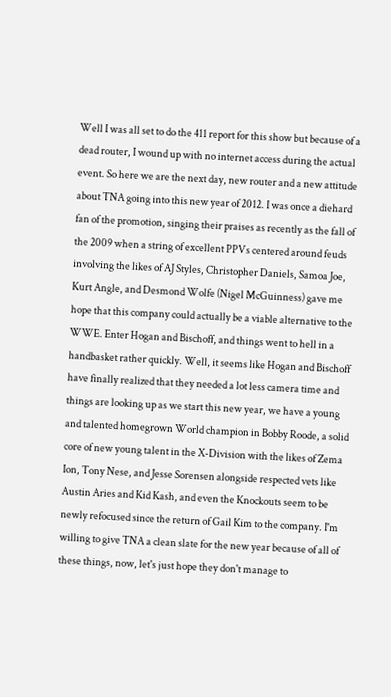Well I was all set to do the 411 report for this show but because of a dead router, I wound up with no internet access during the actual event. So here we are the next day, new router and a new attitude about TNA going into this new year of 2012. I was once a diehard fan of the promotion, singing their praises as recently as the fall of the 2009 when a string of excellent PPVs centered around feuds involving the likes of AJ Styles, Christopher Daniels, Samoa Joe, Kurt Angle, and Desmond Wolfe (Nigel McGuinness) gave me hope that this company could actually be a viable alternative to the WWE. Enter Hogan and Bischoff, and things went to hell in a handbasket rather quickly. Well, it seems like Hogan and Bischoff have finally realized that they needed a lot less camera time and things are looking up as we start this new year, we have a young and talented homegrown World champion in Bobby Roode, a solid core of new young talent in the X-Division with the likes of Zema Ion, Tony Nese, and Jesse Sorensen alongside respected vets like Austin Aries and Kid Kash, and even the Knockouts seem to be newly refocused since the return of Gail Kim to the company. I'm willing to give TNA a clean slate for the new year because of all of these things, now, let's just hope they don't manage to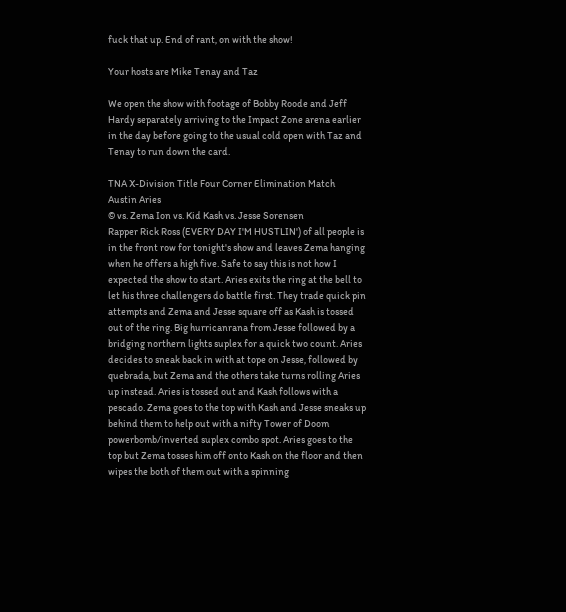fuck that up. End of rant, on with the show!

Your hosts are Mike Tenay and Taz

We open the show with footage of Bobby Roode and Jeff Hardy separately arriving to the Impact Zone arena earlier in the day before going to the usual cold open with Taz and Tenay to run down the card.

TNA X-Division Title Four Corner Elimination Match
Austin Aries
© vs. Zema Ion vs. Kid Kash vs. Jesse Sorensen
Rapper Rick Ross (EVERY DAY I'M HUSTLIN') of all people is in the front row for tonight's show and leaves Zema hanging when he offers a high five. Safe to say this is not how I expected the show to start. Aries exits the ring at the bell to let his three challengers do battle first. They trade quick pin attempts and Zema and Jesse square off as Kash is tossed out of the ring. Big hurricanrana from Jesse followed by a bridging northern lights suplex for a quick two count. Aries decides to sneak back in with at tope on Jesse, followed by quebrada, but Zema and the others take turns rolling Aries up instead. Aries is tossed out and Kash follows with a pescado. Zema goes to the top with Kash and Jesse sneaks up behind them to help out with a nifty Tower of Doom powerbomb/inverted suplex combo spot. Aries goes to the top but Zema tosses him off onto Kash on the floor and then wipes the both of them out with a spinning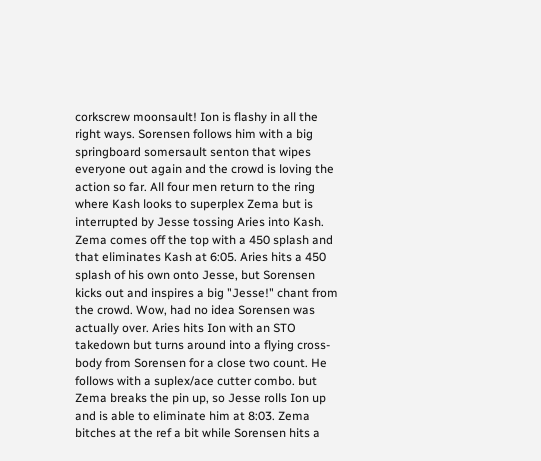corkscrew moonsault! Ion is flashy in all the right ways. Sorensen follows him with a big springboard somersault senton that wipes everyone out again and the crowd is loving the action so far. All four men return to the ring where Kash looks to superplex Zema but is interrupted by Jesse tossing Aries into Kash. Zema comes off the top with a 450 splash and that eliminates Kash at 6:05. Aries hits a 450 splash of his own onto Jesse, but Sorensen kicks out and inspires a big "Jesse!" chant from the crowd. Wow, had no idea Sorensen was actually over. Aries hits Ion with an STO takedown but turns around into a flying cross-body from Sorensen for a close two count. He follows with a suplex/ace cutter combo. but Zema breaks the pin up, so Jesse rolls Ion up and is able to eliminate him at 8:03. Zema bitches at the ref a bit while Sorensen hits a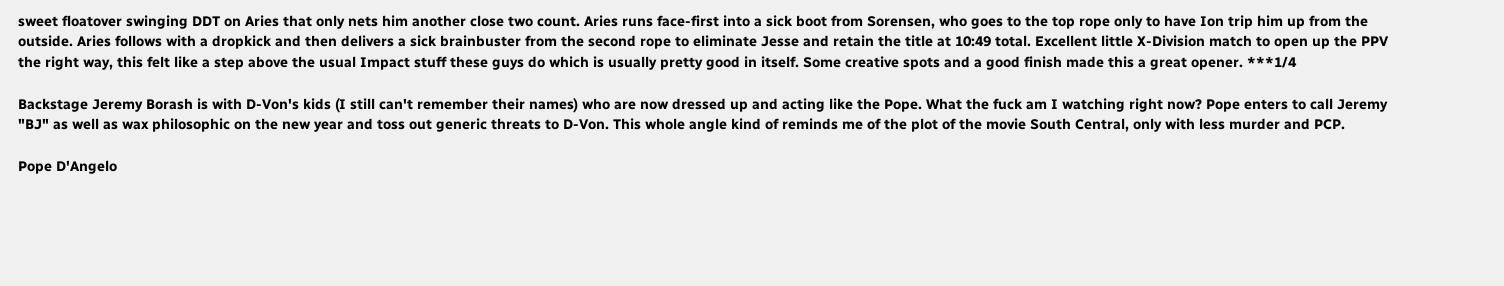sweet floatover swinging DDT on Aries that only nets him another close two count. Aries runs face-first into a sick boot from Sorensen, who goes to the top rope only to have Ion trip him up from the outside. Aries follows with a dropkick and then delivers a sick brainbuster from the second rope to eliminate Jesse and retain the title at 10:49 total. Excellent little X-Division match to open up the PPV the right way, this felt like a step above the usual Impact stuff these guys do which is usually pretty good in itself. Some creative spots and a good finish made this a great opener. ***1/4

Backstage Jeremy Borash is with D-Von's kids (I still can't remember their names) who are now dressed up and acting like the Pope. What the fuck am I watching right now? Pope enters to call Jeremy "BJ" as well as wax philosophic on the new year and toss out generic threats to D-Von. This whole angle kind of reminds me of the plot of the movie South Central, only with less murder and PCP.

Pope D'Angelo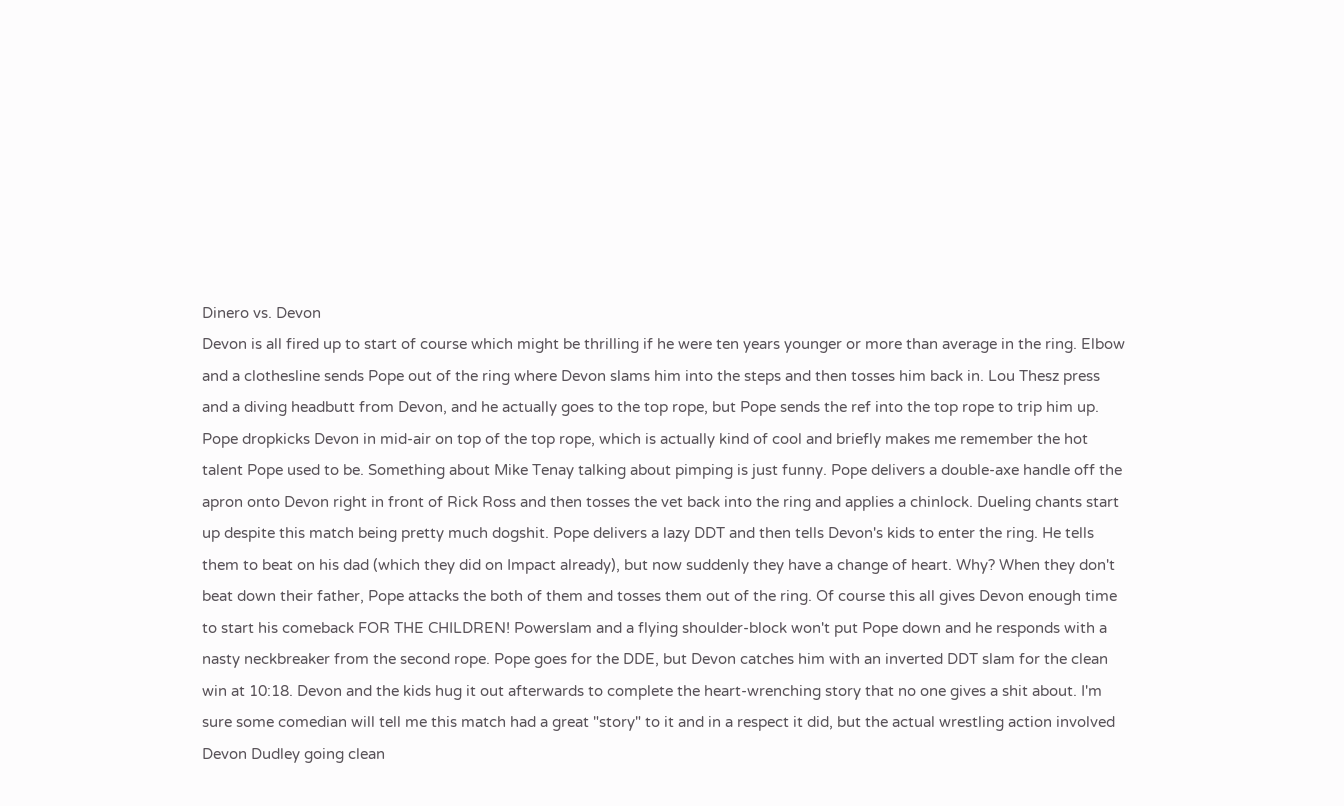Dinero vs. Devon
Devon is all fired up to start of course which might be thrilling if he were ten years younger or more than average in the ring. Elbow and a clothesline sends Pope out of the ring where Devon slams him into the steps and then tosses him back in. Lou Thesz press and a diving headbutt from Devon, and he actually goes to the top rope, but Pope sends the ref into the top rope to trip him up. Pope dropkicks Devon in mid-air on top of the top rope, which is actually kind of cool and briefly makes me remember the hot talent Pope used to be. Something about Mike Tenay talking about pimping is just funny. Pope delivers a double-axe handle off the apron onto Devon right in front of Rick Ross and then tosses the vet back into the ring and applies a chinlock. Dueling chants start up despite this match being pretty much dogshit. Pope delivers a lazy DDT and then tells Devon's kids to enter the ring. He tells them to beat on his dad (which they did on Impact already), but now suddenly they have a change of heart. Why? When they don't beat down their father, Pope attacks the both of them and tosses them out of the ring. Of course this all gives Devon enough time to start his comeback FOR THE CHILDREN! Powerslam and a flying shoulder-block won't put Pope down and he responds with a nasty neckbreaker from the second rope. Pope goes for the DDE, but Devon catches him with an inverted DDT slam for the clean win at 10:18. Devon and the kids hug it out afterwards to complete the heart-wrenching story that no one gives a shit about. I'm sure some comedian will tell me this match had a great "story" to it and in a respect it did, but the actual wrestling action involved Devon Dudley going clean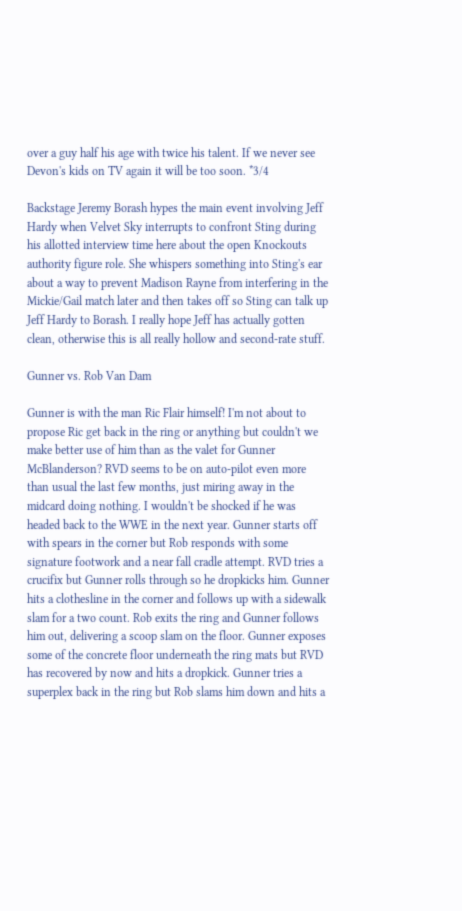over a guy half his age with twice his talent. If we never see Devon's kids on TV again it will be too soon. *3/4

Backstage Jeremy Borash hypes the main event involving Jeff Hardy when Velvet Sky interrupts to confront Sting during his allotted interview time here about the open Knockouts authority figure role. She whispers something into Sting's ear about a way to prevent Madison Rayne from interfering in the Mickie/Gail match later and then takes off so Sting can talk up Jeff Hardy to Borash. I really hope Jeff has actually gotten clean, otherwise this is all really hollow and second-rate stuff.

Gunner vs. Rob Van Dam

Gunner is with the man Ric Flair himself! I'm not about to propose Ric get back in the ring or anything but couldn't we make better use of him than as the valet for Gunner McBlanderson? RVD seems to be on auto-pilot even more than usual the last few months, just miring away in the midcard doing nothing. I wouldn't be shocked if he was headed back to the WWE in the next year. Gunner starts off with spears in the corner but Rob responds with some signature footwork and a near fall cradle attempt. RVD tries a crucifix but Gunner rolls through so he dropkicks him. Gunner hits a clothesline in the corner and follows up with a sidewalk slam for a two count. Rob exits the ring and Gunner follows him out, delivering a scoop slam on the floor. Gunner exposes some of the concrete floor underneath the ring mats but RVD has recovered by now and hits a dropkick. Gunner tries a superplex back in the ring but Rob slams him down and hits a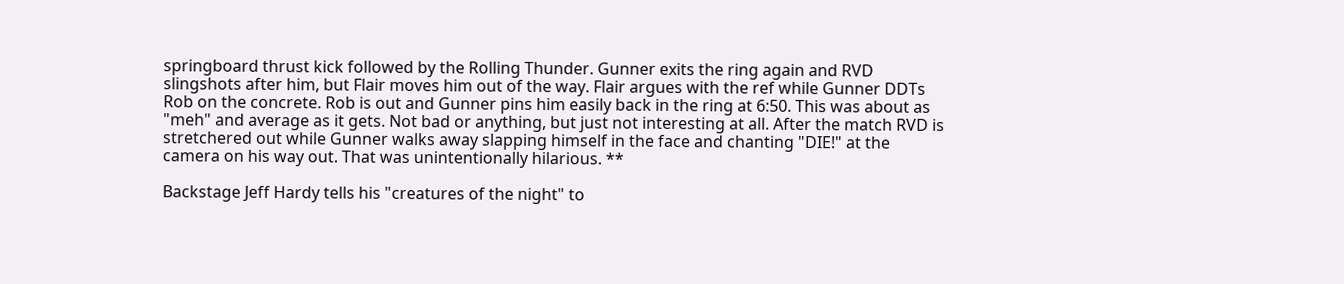springboard thrust kick followed by the Rolling Thunder. Gunner exits the ring again and RVD slingshots after him, but Flair moves him out of the way. Flair argues with the ref while Gunner DDTs Rob on the concrete. Rob is out and Gunner pins him easily back in the ring at 6:50. This was about as "meh" and average as it gets. Not bad or anything, but just not interesting at all. After the match RVD is stretchered out while Gunner walks away slapping himself in the face and chanting "DIE!" at the camera on his way out. That was unintentionally hilarious. **

Backstage Jeff Hardy tells his "creatures of the night" to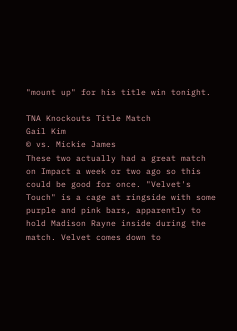"mount up" for his title win tonight.

TNA Knockouts Title Match
Gail Kim
© vs. Mickie James
These two actually had a great match on Impact a week or two ago so this could be good for once. "Velvet's Touch" is a cage at ringside with some purple and pink bars, apparently to hold Madison Rayne inside during the match. Velvet comes down to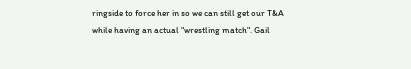ringside to force her in so we can still get our T&A while having an actual "wrestling match". Gail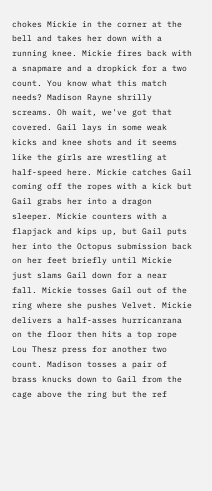chokes Mickie in the corner at the bell and takes her down with a running knee. Mickie fires back with a snapmare and a dropkick for a two count. You know what this match needs? Madison Rayne shrilly screams. Oh wait, we've got that covered. Gail lays in some weak kicks and knee shots and it seems like the girls are wrestling at half-speed here. Mickie catches Gail coming off the ropes with a kick but Gail grabs her into a dragon sleeper. Mickie counters with a flapjack and kips up, but Gail puts her into the Octopus submission back on her feet briefly until Mickie just slams Gail down for a near fall. Mickie tosses Gail out of the ring where she pushes Velvet. Mickie delivers a half-asses hurricanrana on the floor then hits a top rope Lou Thesz press for another two count. Madison tosses a pair of brass knucks down to Gail from the cage above the ring but the ref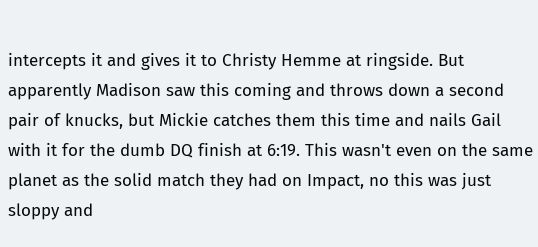intercepts it and gives it to Christy Hemme at ringside. But apparently Madison saw this coming and throws down a second pair of knucks, but Mickie catches them this time and nails Gail with it for the dumb DQ finish at 6:19. This wasn't even on the same planet as the solid match they had on Impact, no this was just sloppy and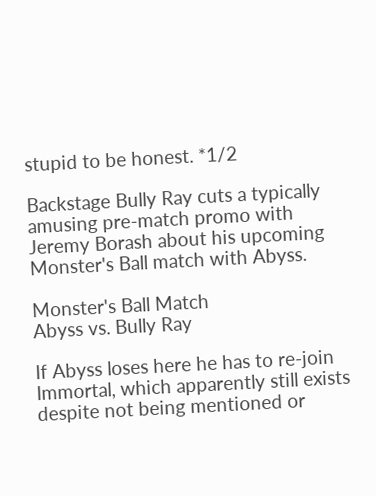stupid to be honest. *1/2

Backstage Bully Ray cuts a typically amusing pre-match promo with Jeremy Borash about his upcoming Monster's Ball match with Abyss.

Monster's Ball Match
Abyss vs. Bully Ray

If Abyss loses here he has to re-join Immortal, which apparently still exists despite not being mentioned or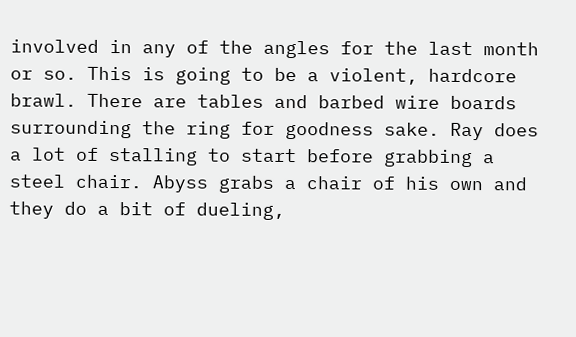involved in any of the angles for the last month or so. This is going to be a violent, hardcore brawl. There are tables and barbed wire boards surrounding the ring for goodness sake. Ray does a lot of stalling to start before grabbing a steel chair. Abyss grabs a chair of his own and they do a bit of dueling,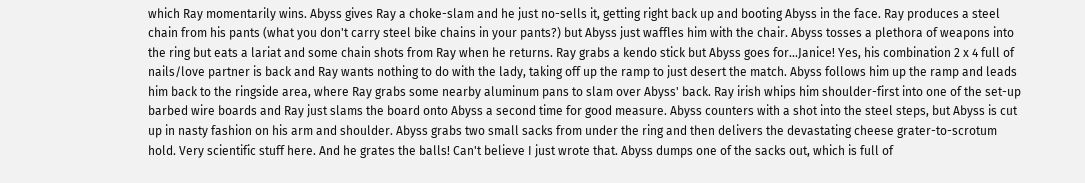which Ray momentarily wins. Abyss gives Ray a choke-slam and he just no-sells it, getting right back up and booting Abyss in the face. Ray produces a steel chain from his pants (what you don't carry steel bike chains in your pants?) but Abyss just waffles him with the chair. Abyss tosses a plethora of weapons into the ring but eats a lariat and some chain shots from Ray when he returns. Ray grabs a kendo stick but Abyss goes for...Janice! Yes, his combination 2 x 4 full of nails/love partner is back and Ray wants nothing to do with the lady, taking off up the ramp to just desert the match. Abyss follows him up the ramp and leads him back to the ringside area, where Ray grabs some nearby aluminum pans to slam over Abyss' back. Ray irish whips him shoulder-first into one of the set-up barbed wire boards and Ray just slams the board onto Abyss a second time for good measure. Abyss counters with a shot into the steel steps, but Abyss is cut up in nasty fashion on his arm and shoulder. Abyss grabs two small sacks from under the ring and then delivers the devastating cheese grater-to-scrotum hold. Very scientific stuff here. And he grates the balls! Can't believe I just wrote that. Abyss dumps one of the sacks out, which is full of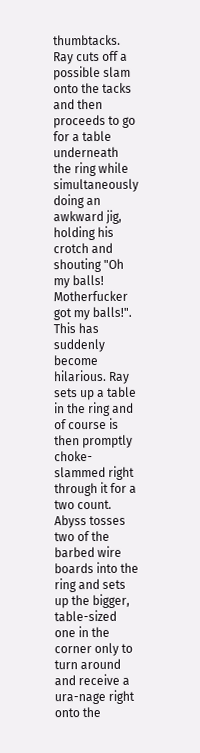thumbtacks. Ray cuts off a possible slam onto the tacks and then proceeds to go for a table underneath the ring while simultaneously doing an awkward jig, holding his crotch and shouting "Oh my balls! Motherfucker got my balls!". This has suddenly become hilarious. Ray sets up a table in the ring and of course is then promptly choke-slammed right through it for a two count. Abyss tosses two of the barbed wire boards into the ring and sets up the bigger, table-sized one in the corner only to turn around and receive a ura-nage right onto the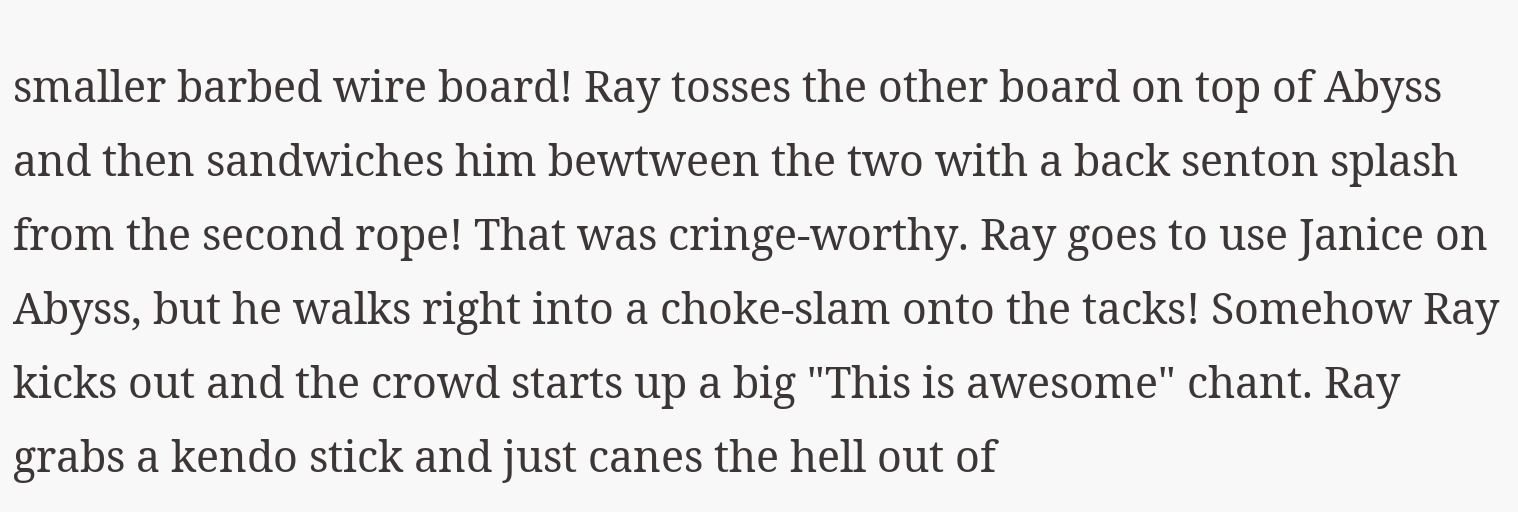smaller barbed wire board! Ray tosses the other board on top of Abyss and then sandwiches him bewtween the two with a back senton splash from the second rope! That was cringe-worthy. Ray goes to use Janice on Abyss, but he walks right into a choke-slam onto the tacks! Somehow Ray kicks out and the crowd starts up a big "This is awesome" chant. Ray grabs a kendo stick and just canes the hell out of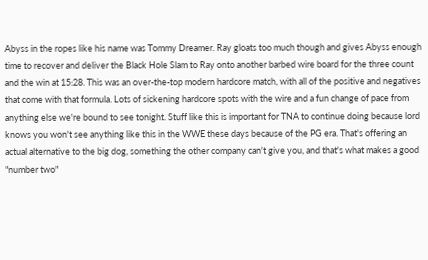Abyss in the ropes like his name was Tommy Dreamer. Ray gloats too much though and gives Abyss enough time to recover and deliver the Black Hole Slam to Ray onto another barbed wire board for the three count and the win at 15:28. This was an over-the-top modern hardcore match, with all of the positive and negatives that come with that formula. Lots of sickening hardcore spots with the wire and a fun change of pace from anything else we're bound to see tonight. Stuff like this is important for TNA to continue doing because lord knows you won't see anything like this in the WWE these days because of the PG era. That's offering an actual alternative to the big dog, something the other company can't give you, and that's what makes a good "number two"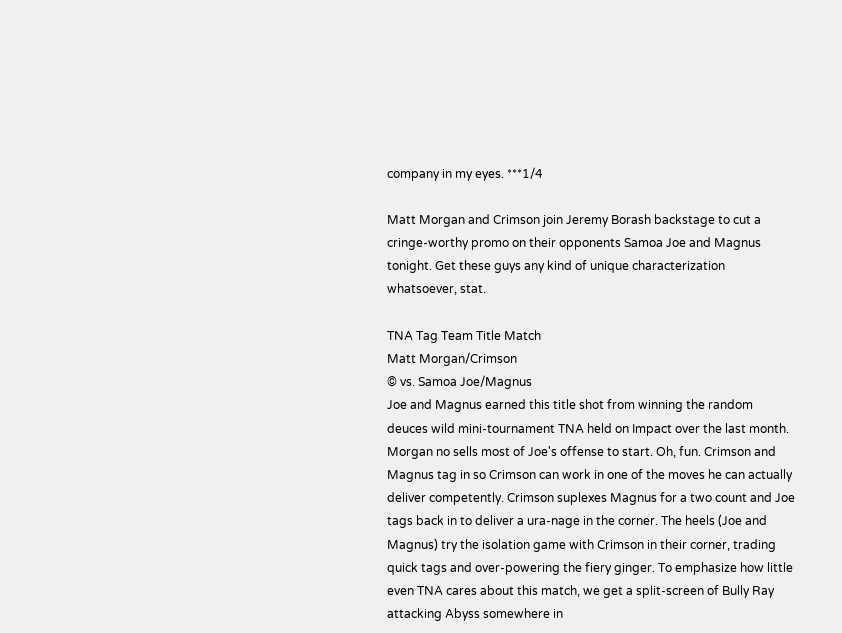company in my eyes. ***1/4

Matt Morgan and Crimson join Jeremy Borash backstage to cut a cringe-worthy promo on their opponents Samoa Joe and Magnus tonight. Get these guys any kind of unique characterization whatsoever, stat.

TNA Tag Team Title Match
Matt Morgan/Crimson
© vs. Samoa Joe/Magnus
Joe and Magnus earned this title shot from winning the random deuces wild mini-tournament TNA held on Impact over the last month. Morgan no sells most of Joe's offense to start. Oh, fun. Crimson and Magnus tag in so Crimson can work in one of the moves he can actually deliver competently. Crimson suplexes Magnus for a two count and Joe tags back in to deliver a ura-nage in the corner. The heels (Joe and Magnus) try the isolation game with Crimson in their corner, trading quick tags and over-powering the fiery ginger. To emphasize how little even TNA cares about this match, we get a split-screen of Bully Ray attacking Abyss somewhere in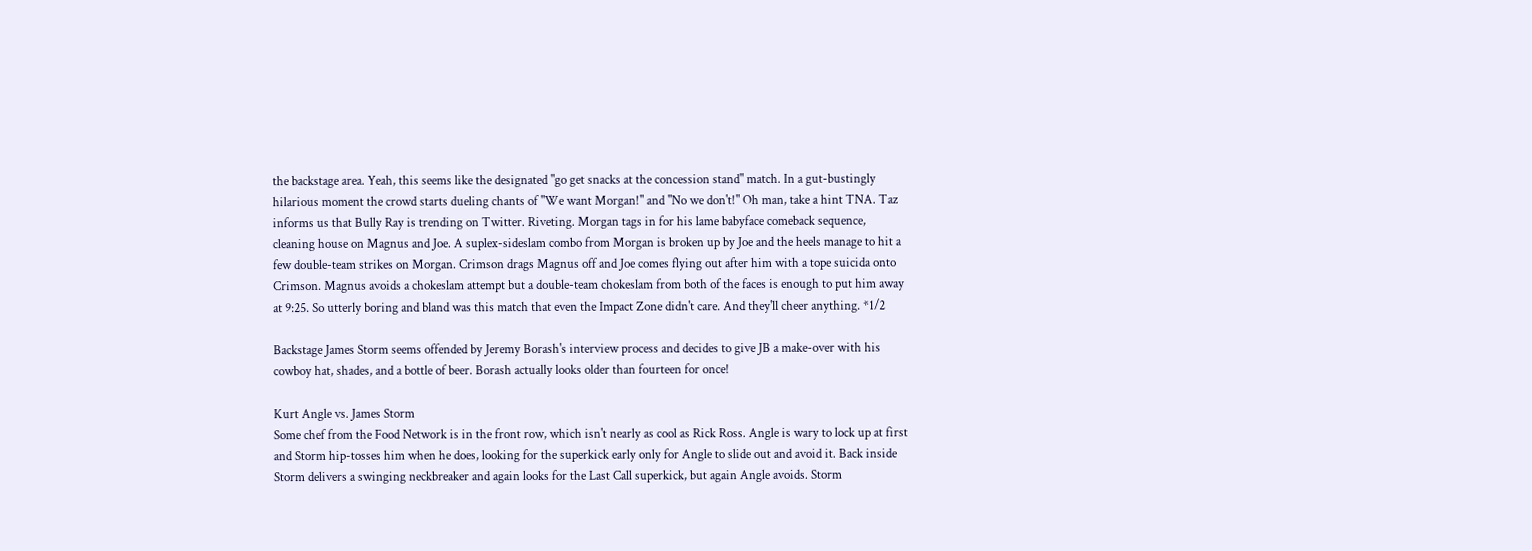the backstage area. Yeah, this seems like the designated "go get snacks at the concession stand" match. In a gut-bustingly hilarious moment the crowd starts dueling chants of "We want Morgan!" and "No we don't!" Oh man, take a hint TNA. Taz informs us that Bully Ray is trending on Twitter. Riveting. Morgan tags in for his lame babyface comeback sequence, cleaning house on Magnus and Joe. A suplex-sideslam combo from Morgan is broken up by Joe and the heels manage to hit a few double-team strikes on Morgan. Crimson drags Magnus off and Joe comes flying out after him with a tope suicida onto Crimson. Magnus avoids a chokeslam attempt but a double-team chokeslam from both of the faces is enough to put him away at 9:25. So utterly boring and bland was this match that even the Impact Zone didn't care. And they'll cheer anything. *1/2

Backstage James Storm seems offended by Jeremy Borash's interview process and decides to give JB a make-over with his cowboy hat, shades, and a bottle of beer. Borash actually looks older than fourteen for once!

Kurt Angle vs. James Storm
Some chef from the Food Network is in the front row, which isn't nearly as cool as Rick Ross. Angle is wary to lock up at first and Storm hip-tosses him when he does, looking for the superkick early only for Angle to slide out and avoid it. Back inside Storm delivers a swinging neckbreaker and again looks for the Last Call superkick, but again Angle avoids. Storm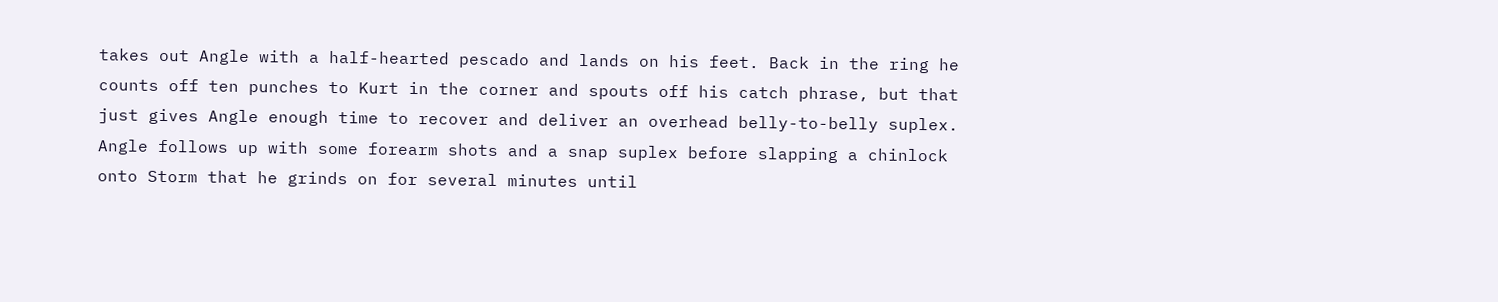takes out Angle with a half-hearted pescado and lands on his feet. Back in the ring he counts off ten punches to Kurt in the corner and spouts off his catch phrase, but that just gives Angle enough time to recover and deliver an overhead belly-to-belly suplex. Angle follows up with some forearm shots and a snap suplex before slapping a chinlock onto Storm that he grinds on for several minutes until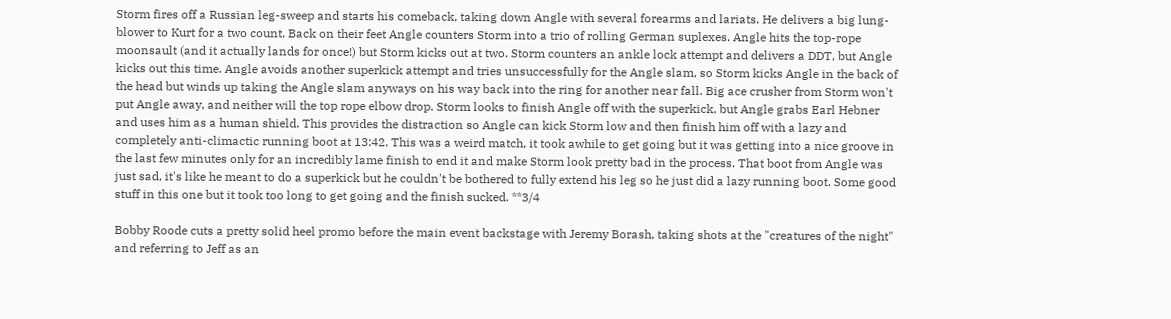Storm fires off a Russian leg-sweep and starts his comeback, taking down Angle with several forearms and lariats. He delivers a big lung-blower to Kurt for a two count. Back on their feet Angle counters Storm into a trio of rolling German suplexes. Angle hits the top-rope moonsault (and it actually lands for once!) but Storm kicks out at two. Storm counters an ankle lock attempt and delivers a DDT, but Angle kicks out this time. Angle avoids another superkick attempt and tries unsuccessfully for the Angle slam, so Storm kicks Angle in the back of the head but winds up taking the Angle slam anyways on his way back into the ring for another near fall. Big ace crusher from Storm won't put Angle away, and neither will the top rope elbow drop. Storm looks to finish Angle off with the superkick, but Angle grabs Earl Hebner and uses him as a human shield. This provides the distraction so Angle can kick Storm low and then finish him off with a lazy and completely anti-climactic running boot at 13:42. This was a weird match, it took awhile to get going but it was getting into a nice groove in the last few minutes only for an incredibly lame finish to end it and make Storm look pretty bad in the process. That boot from Angle was just sad, it's like he meant to do a superkick but he couldn't be bothered to fully extend his leg so he just did a lazy running boot. Some good stuff in this one but it took too long to get going and the finish sucked. **3/4

Bobby Roode cuts a pretty solid heel promo before the main event backstage with Jeremy Borash, taking shots at the "creatures of the night" and referring to Jeff as an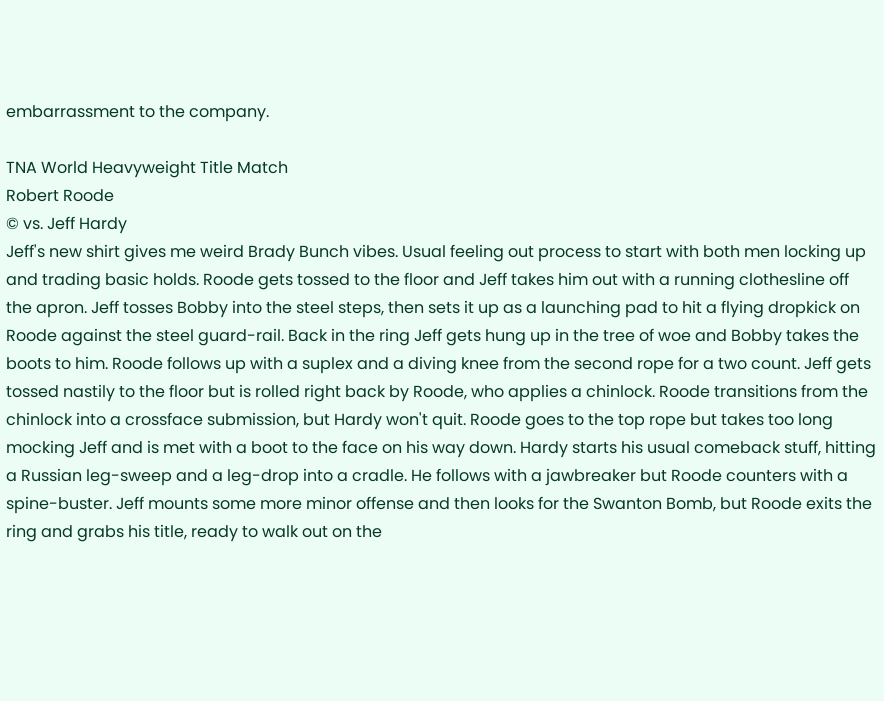embarrassment to the company.

TNA World Heavyweight Title Match
Robert Roode
© vs. Jeff Hardy
Jeff's new shirt gives me weird Brady Bunch vibes. Usual feeling out process to start with both men locking up and trading basic holds. Roode gets tossed to the floor and Jeff takes him out with a running clothesline off the apron. Jeff tosses Bobby into the steel steps, then sets it up as a launching pad to hit a flying dropkick on Roode against the steel guard-rail. Back in the ring Jeff gets hung up in the tree of woe and Bobby takes the boots to him. Roode follows up with a suplex and a diving knee from the second rope for a two count. Jeff gets tossed nastily to the floor but is rolled right back by Roode, who applies a chinlock. Roode transitions from the chinlock into a crossface submission, but Hardy won't quit. Roode goes to the top rope but takes too long mocking Jeff and is met with a boot to the face on his way down. Hardy starts his usual comeback stuff, hitting a Russian leg-sweep and a leg-drop into a cradle. He follows with a jawbreaker but Roode counters with a spine-buster. Jeff mounts some more minor offense and then looks for the Swanton Bomb, but Roode exits the ring and grabs his title, ready to walk out on the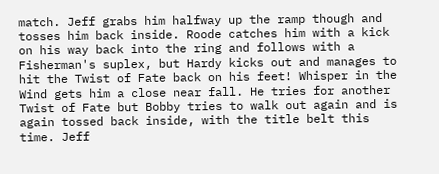match. Jeff grabs him halfway up the ramp though and tosses him back inside. Roode catches him with a kick on his way back into the ring and follows with a Fisherman's suplex, but Hardy kicks out and manages to hit the Twist of Fate back on his feet! Whisper in the Wind gets him a close near fall. He tries for another Twist of Fate but Bobby tries to walk out again and is again tossed back inside, with the title belt this time. Jeff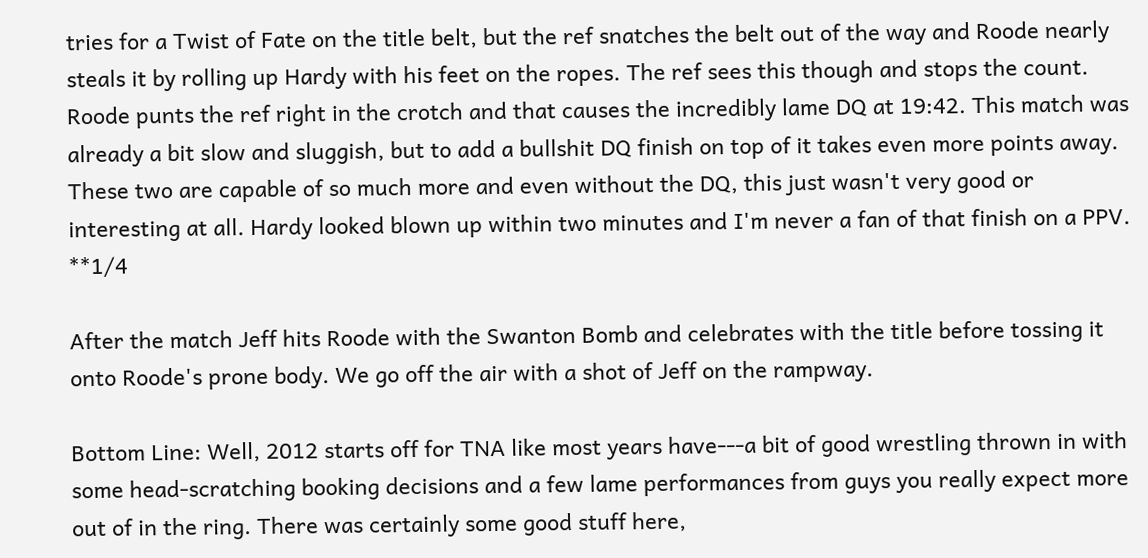tries for a Twist of Fate on the title belt, but the ref snatches the belt out of the way and Roode nearly steals it by rolling up Hardy with his feet on the ropes. The ref sees this though and stops the count. Roode punts the ref right in the crotch and that causes the incredibly lame DQ at 19:42. This match was already a bit slow and sluggish, but to add a bullshit DQ finish on top of it takes even more points away. These two are capable of so much more and even without the DQ, this just wasn't very good or interesting at all. Hardy looked blown up within two minutes and I'm never a fan of that finish on a PPV. **1/4

After the match Jeff hits Roode with the Swanton Bomb and celebrates with the title before tossing it onto Roode's prone body. We go off the air with a shot of Jeff on the rampway.

Bottom Line: Well, 2012 starts off for TNA like most years have---a bit of good wrestling thrown in with some head-scratching booking decisions and a few lame performances from guys you really expect more out of in the ring. There was certainly some good stuff here,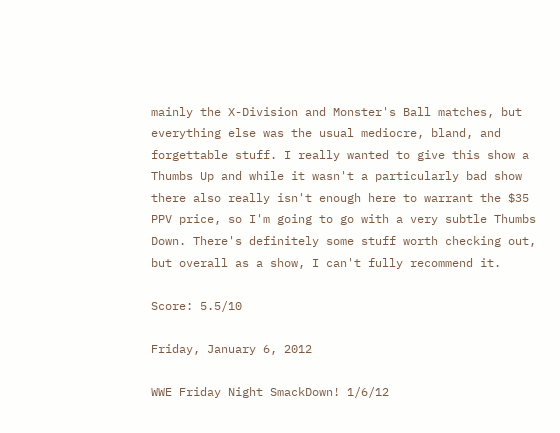mainly the X-Division and Monster's Ball matches, but everything else was the usual mediocre, bland, and forgettable stuff. I really wanted to give this show a Thumbs Up and while it wasn't a particularly bad show there also really isn't enough here to warrant the $35 PPV price, so I'm going to go with a very subtle Thumbs Down. There's definitely some stuff worth checking out, but overall as a show, I can't fully recommend it.

Score: 5.5/10

Friday, January 6, 2012

WWE Friday Night SmackDown! 1/6/12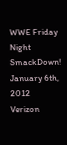WWE Friday Night SmackDown!
January 6th, 2012
Verizon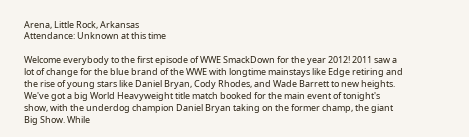Arena, Little Rock, Arkansas
Attendance: Unknown at this time

Welcome everybody to the first episode of WWE SmackDown for the year 2012! 2011 saw a lot of change for the blue brand of the WWE with longtime mainstays like Edge retiring and the rise of young stars like Daniel Bryan, Cody Rhodes, and Wade Barrett to new heights. We've got a big World Heavyweight title match booked for the main event of tonight's show, with the underdog champion Daniel Bryan taking on the former champ, the giant Big Show. While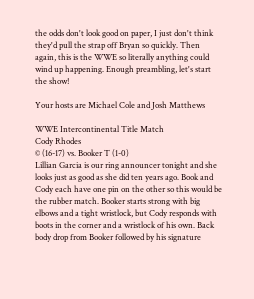the odds don't look good on paper, I just don't think they'd pull the strap off Bryan so quickly. Then again, this is the WWE so literally anything could wind up happening. Enough preambling, let's start the show!

Your hosts are Michael Cole and Josh Matthews

WWE Intercontinental Title Match
Cody Rhodes
© (16-17) vs. Booker T (1-0)
Lillian Garcia is our ring announcer tonight and she looks just as good as she did ten years ago. Book and Cody each have one pin on the other so this would be the rubber match. Booker starts strong with big elbows and a tight wristlock, but Cody responds with boots in the corner and a wristlock of his own. Back body drop from Booker followed by his signature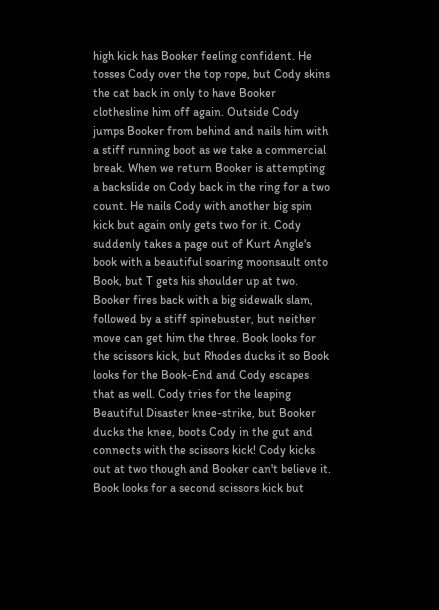high kick has Booker feeling confident. He tosses Cody over the top rope, but Cody skins the cat back in only to have Booker clothesline him off again. Outside Cody jumps Booker from behind and nails him with a stiff running boot as we take a commercial break. When we return Booker is attempting a backslide on Cody back in the ring for a two count. He nails Cody with another big spin kick but again only gets two for it. Cody suddenly takes a page out of Kurt Angle's book with a beautiful soaring moonsault onto Book, but T gets his shoulder up at two. Booker fires back with a big sidewalk slam, followed by a stiff spinebuster, but neither move can get him the three. Book looks for the scissors kick, but Rhodes ducks it so Book looks for the Book-End and Cody escapes that as well. Cody tries for the leaping Beautiful Disaster knee-strike, but Booker ducks the knee, boots Cody in the gut and connects with the scissors kick! Cody kicks out at two though and Booker can't believe it. Book looks for a second scissors kick but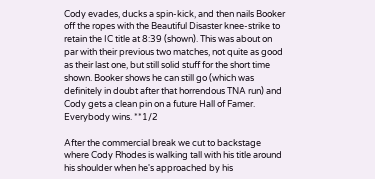Cody evades, ducks a spin-kick, and then nails Booker off the ropes with the Beautiful Disaster knee-strike to retain the IC title at 8:39 (shown). This was about on par with their previous two matches, not quite as good as their last one, but still solid stuff for the short time shown. Booker shows he can still go (which was definitely in doubt after that horrendous TNA run) and Cody gets a clean pin on a future Hall of Famer. Everybody wins. **1/2

After the commercial break we cut to backstage where Cody Rhodes is walking tall with his title around his shoulder when he's approached by his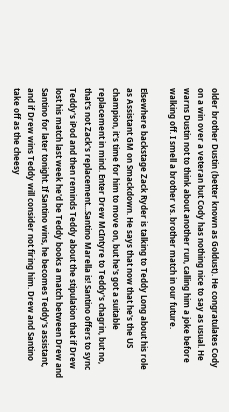older brother Dustin (better known as Goldust). He congratulates Cody on a win over a veteran but Cody has nothing nice to say as usual. He warns Dustin not to think about another run, calling him a joke before walking off. I smell a brother vs. brother match in our future.

Elsewhere backstage Zack Ryder is talking to Teddy Long about his role as Assistant GM on Smackdown. He says that now that he's the US champion, it's time for him to move on, but he's got a suitable replacement in mind. Enter Drew McIntyre to Teddy's chagrin, but no, that's not Zack's replacement...Santino Marella is! Santino offers to sync Teddy's iPod and then reminds Teddy about the stipulation that if Drew lost his match last week he'd be Teddy books a match between Drew and Santino for later tonight. If Santino wins, he becomes Teddy's assistant, and if Drew wins Teddy will consider not firing him. Drew and Santino take off as the cheesy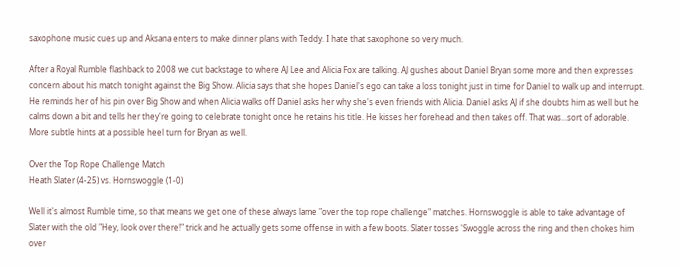saxophone music cues up and Aksana enters to make dinner plans with Teddy. I hate that saxophone so very much.

After a Royal Rumble flashback to 2008 we cut backstage to where AJ Lee and Alicia Fox are talking. AJ gushes about Daniel Bryan some more and then expresses concern about his match tonight against the Big Show. Alicia says that she hopes Daniel's ego can take a loss tonight just in time for Daniel to walk up and interrupt. He reminds her of his pin over Big Show and when Alicia walks off Daniel asks her why she's even friends with Alicia. Daniel asks AJ if she doubts him as well but he calms down a bit and tells her they're going to celebrate tonight once he retains his title. He kisses her forehead and then takes off. That was...sort of adorable. More subtle hints at a possible heel turn for Bryan as well.

Over the Top Rope Challenge Match
Heath Slater (4-25) vs. Hornswoggle (1-0)

Well it's almost Rumble time, so that means we get one of these always lame "over the top rope challenge" matches. Hornswoggle is able to take advantage of Slater with the old "Hey, look over there!" trick and he actually gets some offense in with a few boots. Slater tosses 'Swoggle across the ring and then chokes him over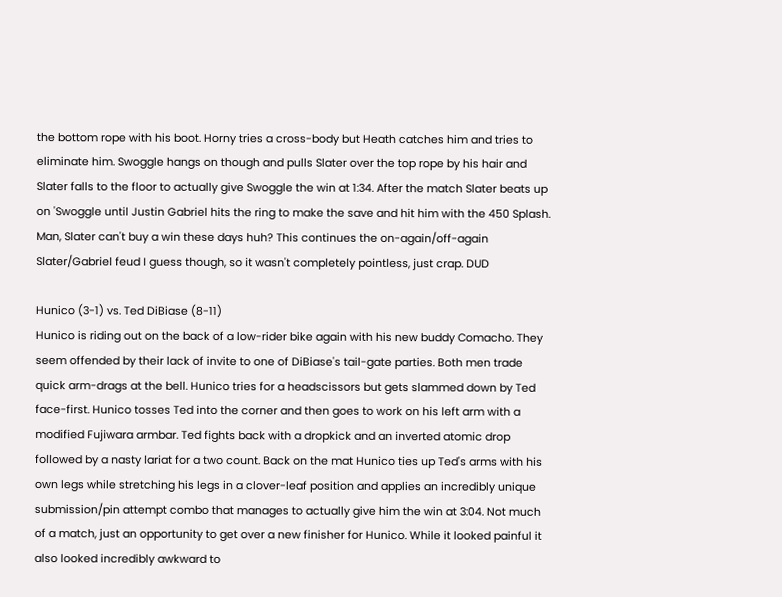the bottom rope with his boot. Horny tries a cross-body but Heath catches him and tries to eliminate him. Swoggle hangs on though and pulls Slater over the top rope by his hair and Slater falls to the floor to actually give Swoggle the win at 1:34. After the match Slater beats up on 'Swoggle until Justin Gabriel hits the ring to make the save and hit him with the 450 Splash. Man, Slater can't buy a win these days huh? This continues the on-again/off-again Slater/Gabriel feud I guess though, so it wasn't completely pointless, just crap. DUD

Hunico (3-1) vs. Ted DiBiase (8-11)
Hunico is riding out on the back of a low-rider bike again with his new buddy Comacho. They seem offended by their lack of invite to one of DiBiase's tail-gate parties. Both men trade quick arm-drags at the bell. Hunico tries for a headscissors but gets slammed down by Ted face-first. Hunico tosses Ted into the corner and then goes to work on his left arm with a modified Fujiwara armbar. Ted fights back with a dropkick and an inverted atomic drop followed by a nasty lariat for a two count. Back on the mat Hunico ties up Ted's arms with his own legs while stretching his legs in a clover-leaf position and applies an incredibly unique submission/pin attempt combo that manages to actually give him the win at 3:04. Not much of a match, just an opportunity to get over a new finisher for Hunico. While it looked painful it also looked incredibly awkward to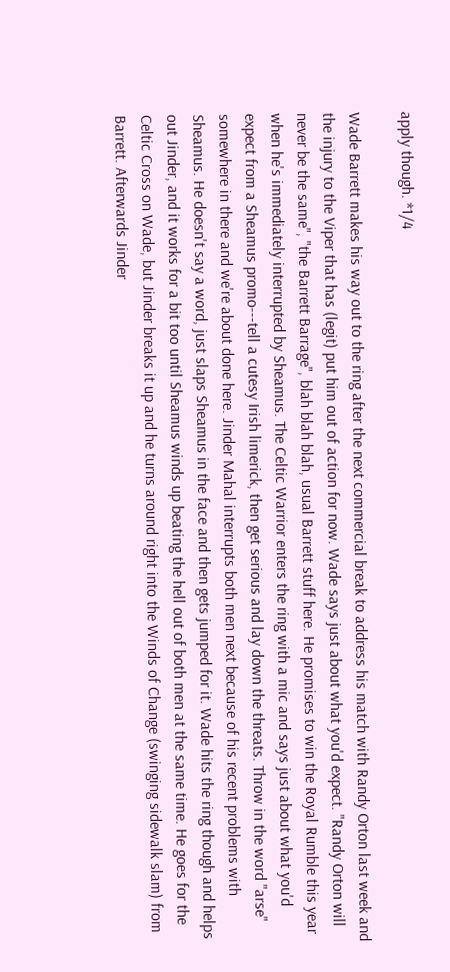apply though. *1/4

Wade Barrett makes his way out to the ring after the next commercial break to address his match with Randy Orton last week and the injury to the Viper that has (legit) put him out of action for now. Wade says just about what you'd expect. "Randy Orton will never be the same", "the Barrett Barrage", blah blah blah, usual Barrett stuff here. He promises to win the Royal Rumble this year when he's immediately interrupted by Sheamus. The Celtic Warrior enters the ring with a mic and says just about what you'd expect from a Sheamus promo---tell a cutesy Irish limerick, then get serious and lay down the threats. Throw in the word "arse" somewhere in there and we're about done here. Jinder Mahal interrupts both men next because of his recent problems with Sheamus. He doesn't say a word, just slaps Sheamus in the face and then gets jumped for it. Wade hits the ring though and helps out Jinder, and it works for a bit too until Sheamus winds up beating the hell out of both men at the same time. He goes for the Celtic Cross on Wade, but Jinder breaks it up and he turns around right into the Winds of Change (swinging sidewalk slam) from Barrett. Afterwards Jinder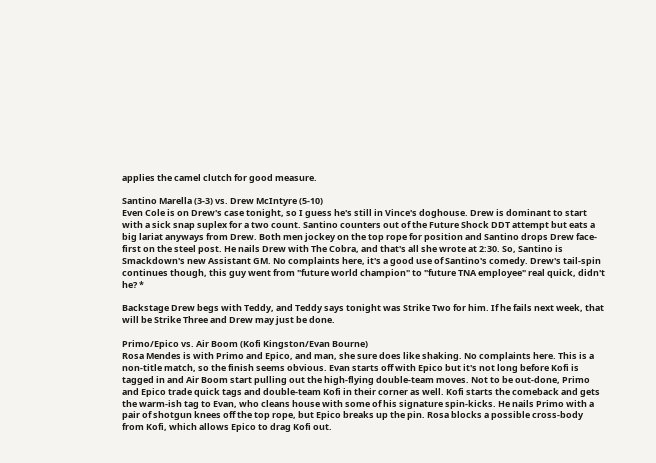applies the camel clutch for good measure.

Santino Marella (3-3) vs. Drew McIntyre (5-10)
Even Cole is on Drew's case tonight, so I guess he's still in Vince's doghouse. Drew is dominant to start with a sick snap suplex for a two count. Santino counters out of the Future Shock DDT attempt but eats a big lariat anyways from Drew. Both men jockey on the top rope for position and Santino drops Drew face-first on the steel post. He nails Drew with The Cobra, and that's all she wrote at 2:30. So, Santino is Smackdown's new Assistant GM. No complaints here, it's a good use of Santino's comedy. Drew's tail-spin continues though, this guy went from "future world champion" to "future TNA employee" real quick, didn't he? *

Backstage Drew begs with Teddy, and Teddy says tonight was Strike Two for him. If he fails next week, that will be Strike Three and Drew may just be done.

Primo/Epico vs. Air Boom (Kofi Kingston/Evan Bourne)
Rosa Mendes is with Primo and Epico, and man, she sure does like shaking. No complaints here. This is a non-title match, so the finish seems obvious. Evan starts off with Epico but it's not long before Kofi is tagged in and Air Boom start pulling out the high-flying double-team moves. Not to be out-done, Primo and Epico trade quick tags and double-team Kofi in their corner as well. Kofi starts the comeback and gets the warm-ish tag to Evan, who cleans house with some of his signature spin-kicks. He nails Primo with a pair of shotgun knees off the top rope, but Epico breaks up the pin. Rosa blocks a possible cross-body from Kofi, which allows Epico to drag Kofi out.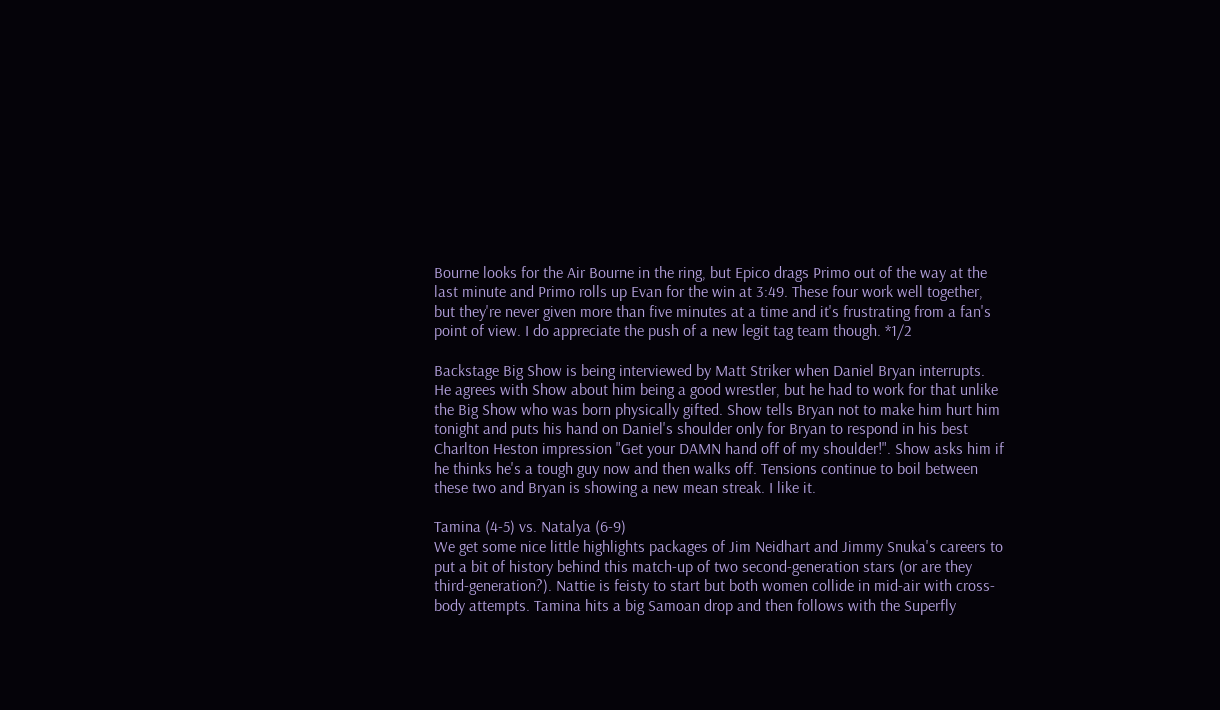Bourne looks for the Air Bourne in the ring, but Epico drags Primo out of the way at the last minute and Primo rolls up Evan for the win at 3:49. These four work well together, but they're never given more than five minutes at a time and it's frustrating from a fan's point of view. I do appreciate the push of a new legit tag team though. *1/2

Backstage Big Show is being interviewed by Matt Striker when Daniel Bryan interrupts. He agrees with Show about him being a good wrestler, but he had to work for that unlike the Big Show who was born physically gifted. Show tells Bryan not to make him hurt him tonight and puts his hand on Daniel's shoulder only for Bryan to respond in his best Charlton Heston impression "Get your DAMN hand off of my shoulder!". Show asks him if he thinks he's a tough guy now and then walks off. Tensions continue to boil between these two and Bryan is showing a new mean streak. I like it.

Tamina (4-5) vs. Natalya (6-9)
We get some nice little highlights packages of Jim Neidhart and Jimmy Snuka's careers to put a bit of history behind this match-up of two second-generation stars (or are they third-generation?). Nattie is feisty to start but both women collide in mid-air with cross-body attempts. Tamina hits a big Samoan drop and then follows with the Superfly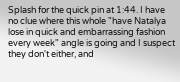Splash for the quick pin at 1:44. I have no clue where this whole "have Natalya lose in quick and embarrassing fashion every week" angle is going and I suspect they don't either, and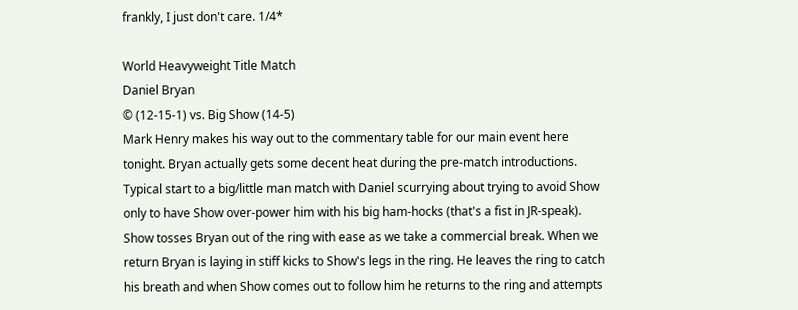frankly, I just don't care. 1/4*

World Heavyweight Title Match
Daniel Bryan
© (12-15-1) vs. Big Show (14-5)
Mark Henry makes his way out to the commentary table for our main event here tonight. Bryan actually gets some decent heat during the pre-match introductions. Typical start to a big/little man match with Daniel scurrying about trying to avoid Show only to have Show over-power him with his big ham-hocks (that's a fist in JR-speak). Show tosses Bryan out of the ring with ease as we take a commercial break. When we return Bryan is laying in stiff kicks to Show's legs in the ring. He leaves the ring to catch his breath and when Show comes out to follow him he returns to the ring and attempts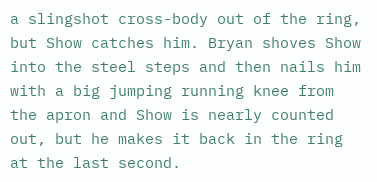a slingshot cross-body out of the ring, but Show catches him. Bryan shoves Show into the steel steps and then nails him with a big jumping running knee from the apron and Show is nearly counted out, but he makes it back in the ring at the last second.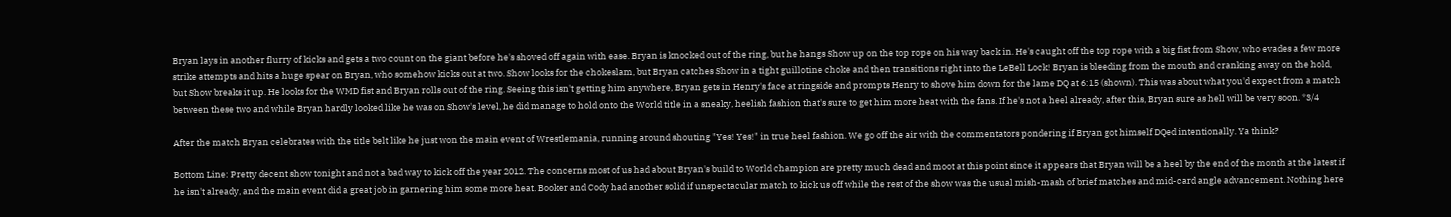Bryan lays in another flurry of kicks and gets a two count on the giant before he's shoved off again with ease. Bryan is knocked out of the ring, but he hangs Show up on the top rope on his way back in. He's caught off the top rope with a big fist from Show, who evades a few more strike attempts and hits a huge spear on Bryan, who somehow kicks out at two. Show looks for the chokeslam, but Bryan catches Show in a tight guillotine choke and then transitions right into the LeBell Lock! Bryan is bleeding from the mouth and cranking away on the hold, but Show breaks it up. He looks for the WMD fist and Bryan rolls out of the ring. Seeing this isn't getting him anywhere, Bryan gets in Henry's face at ringside and prompts Henry to shove him down for the lame DQ at 6:15 (shown). This was about what you'd expect from a match between these two and while Bryan hardly looked like he was on Show's level, he did manage to hold onto the World title in a sneaky, heelish fashion that's sure to get him more heat with the fans. If he's not a heel already, after this, Bryan sure as hell will be very soon. *3/4

After the match Bryan celebrates with the title belt like he just won the main event of Wrestlemania, running around shouting "Yes! Yes!" in true heel fashion. We go off the air with the commentators pondering if Bryan got himself DQed intentionally. Ya think?

Bottom Line: Pretty decent show tonight and not a bad way to kick off the year 2012. The concerns most of us had about Bryan's build to World champion are pretty much dead and moot at this point since it appears that Bryan will be a heel by the end of the month at the latest if he isn't already, and the main event did a great job in garnering him some more heat. Booker and Cody had another solid if unspectacular match to kick us off while the rest of the show was the usual mish-mash of brief matches and mid-card angle advancement. Nothing here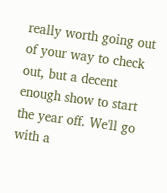really worth going out of your way to check out, but a decent enough show to start the year off. We'll go with a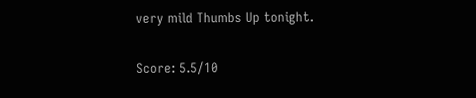very mild Thumbs Up tonight.

Score: 5.5/10